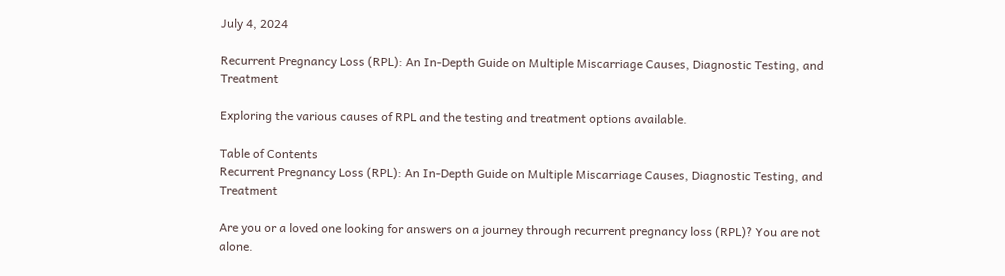July 4, 2024

Recurrent Pregnancy Loss (RPL): An In-Depth Guide on Multiple Miscarriage Causes, Diagnostic Testing, and Treatment

Exploring the various causes of RPL and the testing and treatment options available.

Table of Contents
Recurrent Pregnancy Loss (RPL): An In-Depth Guide on Multiple Miscarriage Causes, Diagnostic Testing, and Treatment

Are you or a loved one looking for answers on a journey through recurrent pregnancy loss (RPL)? You are not alone.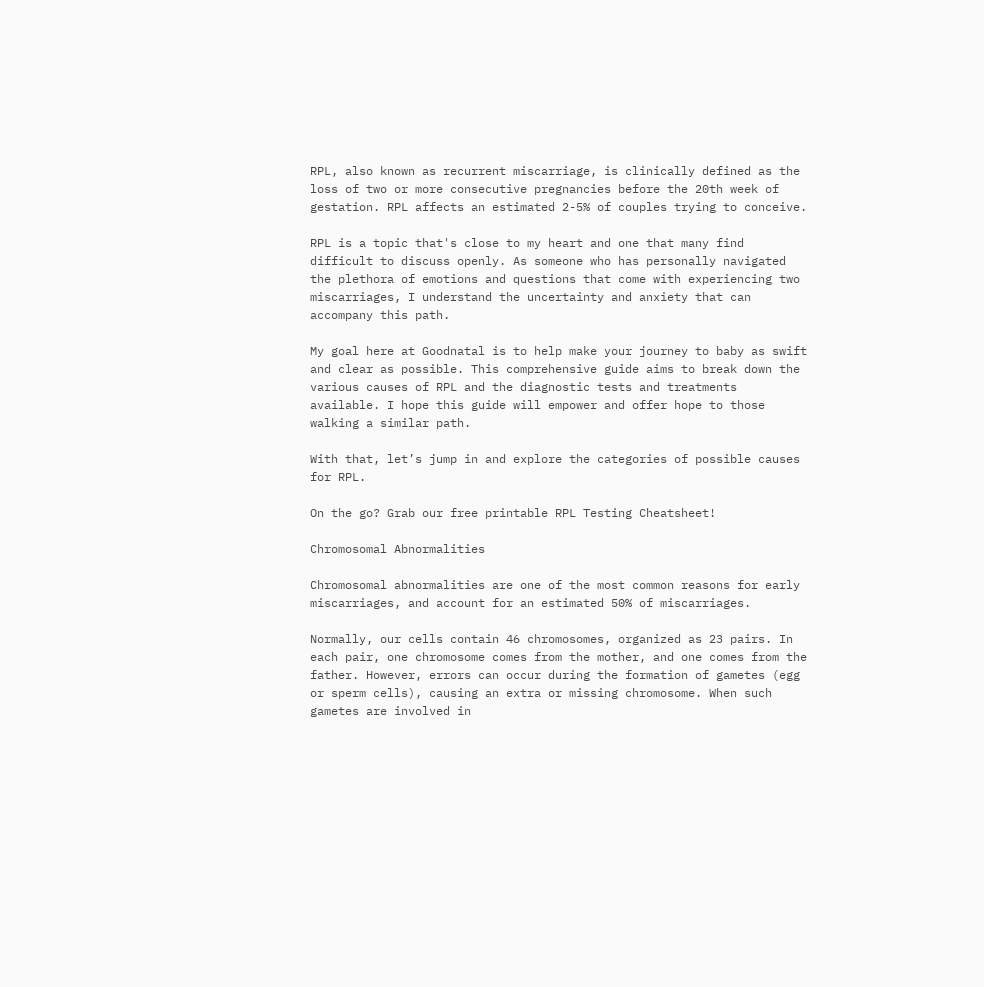RPL, also known as recurrent miscarriage, is clinically defined as the loss of two or more consecutive pregnancies before the 20th week of gestation. RPL affects an estimated 2-5% of couples trying to conceive.

RPL is a topic that's close to my heart and one that many find difficult to discuss openly. As someone who has personally navigated the plethora of emotions and questions that come with experiencing two miscarriages, I understand the uncertainty and anxiety that can accompany this path.

My goal here at Goodnatal is to help make your journey to baby as swift and clear as possible. This comprehensive guide aims to break down the various causes of RPL and the diagnostic tests and treatments available. I hope this guide will empower and offer hope to those walking a similar path.

With that, let’s jump in and explore the categories of possible causes for RPL.

On the go? Grab our free printable RPL Testing Cheatsheet!

Chromosomal Abnormalities

Chromosomal abnormalities are one of the most common reasons for early miscarriages, and account for an estimated 50% of miscarriages.

Normally, our cells contain 46 chromosomes, organized as 23 pairs. In each pair, one chromosome comes from the mother, and one comes from the father. However, errors can occur during the formation of gametes (egg or sperm cells), causing an extra or missing chromosome. When such gametes are involved in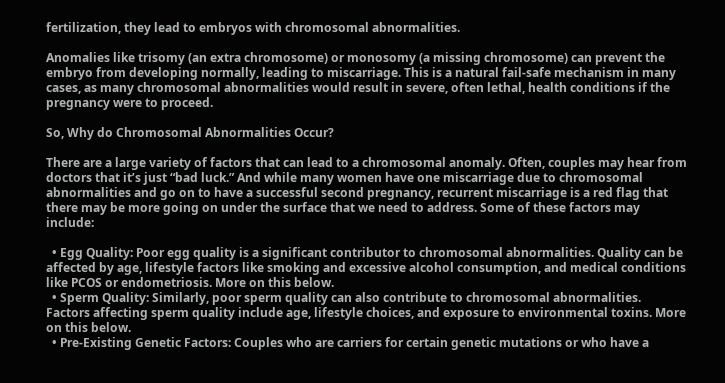fertilization, they lead to embryos with chromosomal abnormalities.

Anomalies like trisomy (an extra chromosome) or monosomy (a missing chromosome) can prevent the embryo from developing normally, leading to miscarriage. This is a natural fail-safe mechanism in many cases, as many chromosomal abnormalities would result in severe, often lethal, health conditions if the pregnancy were to proceed.

So, Why do Chromosomal Abnormalities Occur?

There are a large variety of factors that can lead to a chromosomal anomaly. Often, couples may hear from doctors that it’s just “bad luck.” And while many women have one miscarriage due to chromosomal abnormalities and go on to have a successful second pregnancy, recurrent miscarriage is a red flag that there may be more going on under the surface that we need to address. Some of these factors may include:

  • Egg Quality: Poor egg quality is a significant contributor to chromosomal abnormalities. Quality can be affected by age, lifestyle factors like smoking and excessive alcohol consumption, and medical conditions like PCOS or endometriosis. More on this below.
  • Sperm Quality: Similarly, poor sperm quality can also contribute to chromosomal abnormalities. Factors affecting sperm quality include age, lifestyle choices, and exposure to environmental toxins. More on this below.
  • Pre-Existing Genetic Factors: Couples who are carriers for certain genetic mutations or who have a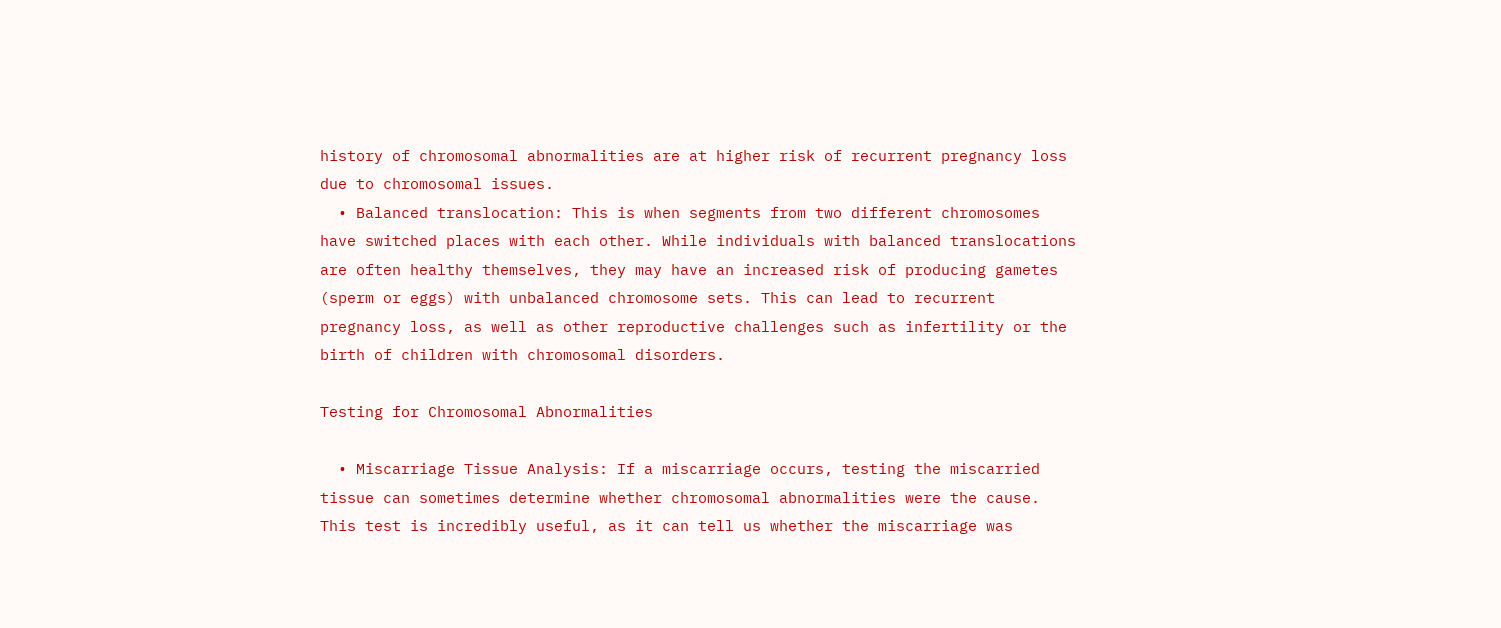history of chromosomal abnormalities are at higher risk of recurrent pregnancy loss due to chromosomal issues.
  • Balanced translocation: This is when segments from two different chromosomes have switched places with each other. While individuals with balanced translocations are often healthy themselves, they may have an increased risk of producing gametes (sperm or eggs) with unbalanced chromosome sets. This can lead to recurrent pregnancy loss, as well as other reproductive challenges such as infertility or the birth of children with chromosomal disorders.

Testing for Chromosomal Abnormalities

  • Miscarriage Tissue Analysis: If a miscarriage occurs, testing the miscarried tissue can sometimes determine whether chromosomal abnormalities were the cause. This test is incredibly useful, as it can tell us whether the miscarriage was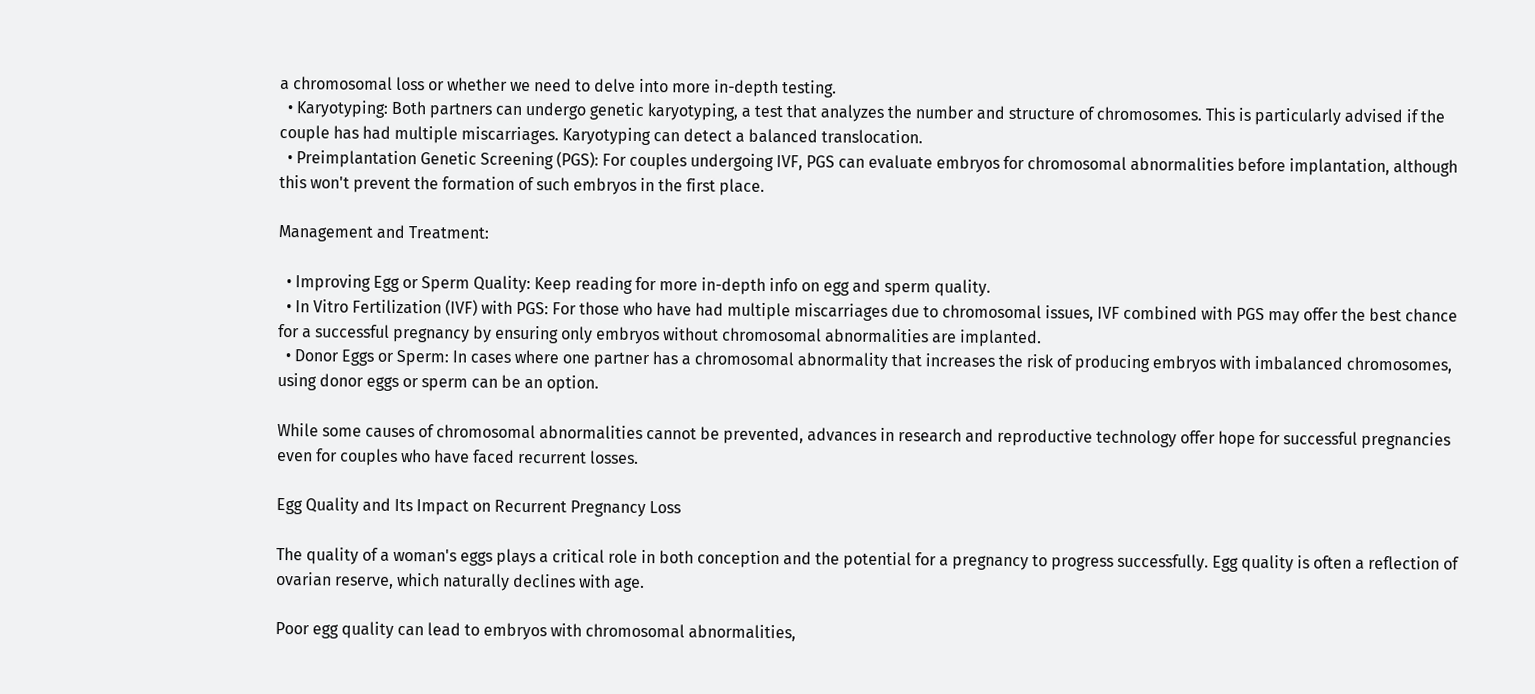a chromosomal loss or whether we need to delve into more in-depth testing.
  • Karyotyping: Both partners can undergo genetic karyotyping, a test that analyzes the number and structure of chromosomes. This is particularly advised if the couple has had multiple miscarriages. Karyotyping can detect a balanced translocation.
  • Preimplantation Genetic Screening (PGS): For couples undergoing IVF, PGS can evaluate embryos for chromosomal abnormalities before implantation, although this won't prevent the formation of such embryos in the first place.

Management and Treatment:

  • Improving Egg or Sperm Quality: Keep reading for more in-depth info on egg and sperm quality.
  • In Vitro Fertilization (IVF) with PGS: For those who have had multiple miscarriages due to chromosomal issues, IVF combined with PGS may offer the best chance for a successful pregnancy by ensuring only embryos without chromosomal abnormalities are implanted.
  • Donor Eggs or Sperm: In cases where one partner has a chromosomal abnormality that increases the risk of producing embryos with imbalanced chromosomes, using donor eggs or sperm can be an option.

While some causes of chromosomal abnormalities cannot be prevented, advances in research and reproductive technology offer hope for successful pregnancies even for couples who have faced recurrent losses.

Egg Quality and Its Impact on Recurrent Pregnancy Loss

The quality of a woman's eggs plays a critical role in both conception and the potential for a pregnancy to progress successfully. Egg quality is often a reflection of ovarian reserve, which naturally declines with age.

Poor egg quality can lead to embryos with chromosomal abnormalities,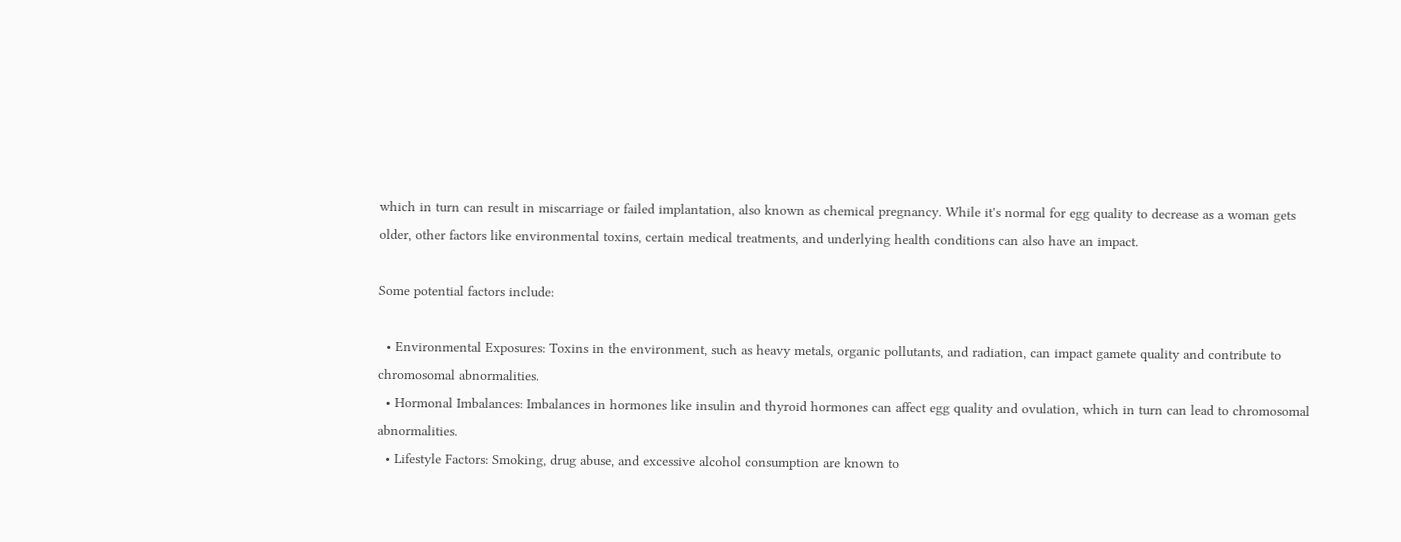which in turn can result in miscarriage or failed implantation, also known as chemical pregnancy. While it's normal for egg quality to decrease as a woman gets older, other factors like environmental toxins, certain medical treatments, and underlying health conditions can also have an impact.

Some potential factors include:

  • Environmental Exposures: Toxins in the environment, such as heavy metals, organic pollutants, and radiation, can impact gamete quality and contribute to chromosomal abnormalities.
  • Hormonal Imbalances: Imbalances in hormones like insulin and thyroid hormones can affect egg quality and ovulation, which in turn can lead to chromosomal abnormalities.
  • Lifestyle Factors: Smoking, drug abuse, and excessive alcohol consumption are known to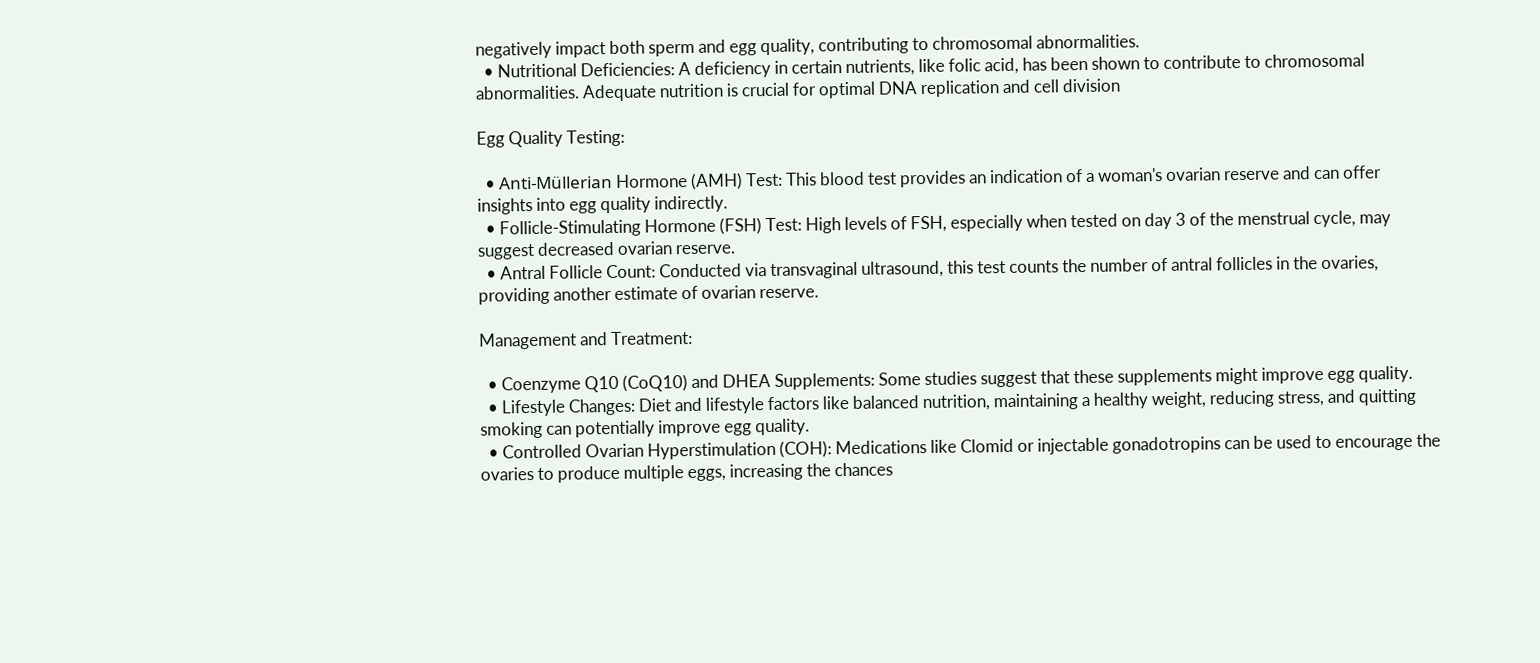negatively impact both sperm and egg quality, contributing to chromosomal abnormalities.
  • Nutritional Deficiencies: A deficiency in certain nutrients, like folic acid, has been shown to contribute to chromosomal abnormalities. Adequate nutrition is crucial for optimal DNA replication and cell division

Egg Quality Testing:

  • Anti-Müllerian Hormone (AMH) Test: This blood test provides an indication of a woman's ovarian reserve and can offer insights into egg quality indirectly.
  • Follicle-Stimulating Hormone (FSH) Test: High levels of FSH, especially when tested on day 3 of the menstrual cycle, may suggest decreased ovarian reserve.
  • Antral Follicle Count: Conducted via transvaginal ultrasound, this test counts the number of antral follicles in the ovaries, providing another estimate of ovarian reserve.

Management and Treatment:

  • Coenzyme Q10 (CoQ10) and DHEA Supplements: Some studies suggest that these supplements might improve egg quality.
  • Lifestyle Changes: Diet and lifestyle factors like balanced nutrition, maintaining a healthy weight, reducing stress, and quitting smoking can potentially improve egg quality.
  • Controlled Ovarian Hyperstimulation (COH): Medications like Clomid or injectable gonadotropins can be used to encourage the ovaries to produce multiple eggs, increasing the chances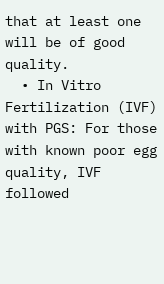that at least one will be of good quality.
  • In Vitro Fertilization (IVF) with PGS: For those with known poor egg quality, IVF followed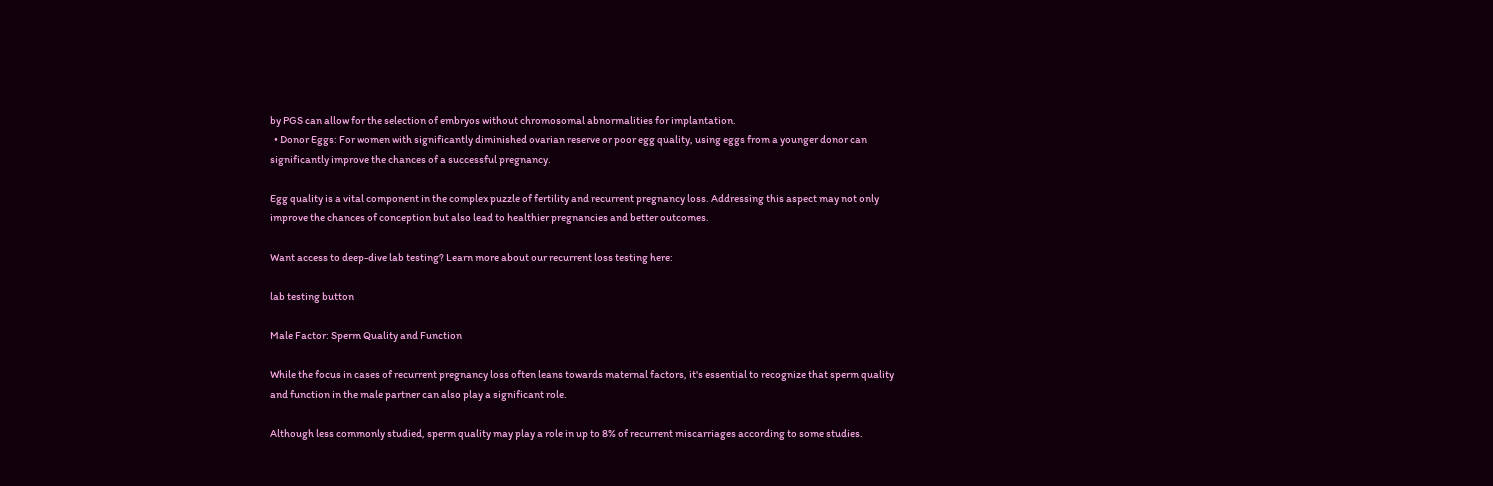by PGS can allow for the selection of embryos without chromosomal abnormalities for implantation.
  • Donor Eggs: For women with significantly diminished ovarian reserve or poor egg quality, using eggs from a younger donor can significantly improve the chances of a successful pregnancy.

Egg quality is a vital component in the complex puzzle of fertility and recurrent pregnancy loss. Addressing this aspect may not only improve the chances of conception but also lead to healthier pregnancies and better outcomes.

Want access to deep-dive lab testing? Learn more about our recurrent loss testing here:

lab testing button

Male Factor: Sperm Quality and Function

While the focus in cases of recurrent pregnancy loss often leans towards maternal factors, it's essential to recognize that sperm quality and function in the male partner can also play a significant role.

Although less commonly studied, sperm quality may play a role in up to 8% of recurrent miscarriages according to some studies.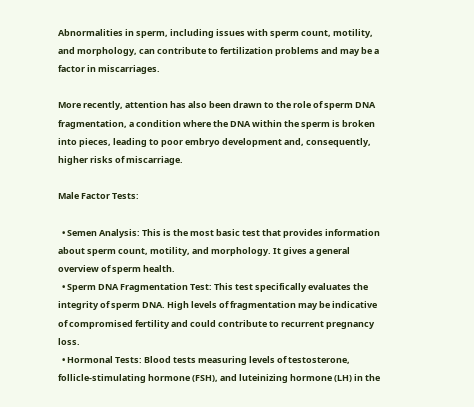Abnormalities in sperm, including issues with sperm count, motility, and morphology, can contribute to fertilization problems and may be a factor in miscarriages.

More recently, attention has also been drawn to the role of sperm DNA fragmentation, a condition where the DNA within the sperm is broken into pieces, leading to poor embryo development and, consequently, higher risks of miscarriage.

Male Factor Tests:

  • Semen Analysis: This is the most basic test that provides information about sperm count, motility, and morphology. It gives a general overview of sperm health.
  • Sperm DNA Fragmentation Test: This test specifically evaluates the integrity of sperm DNA. High levels of fragmentation may be indicative of compromised fertility and could contribute to recurrent pregnancy loss.
  • Hormonal Tests: Blood tests measuring levels of testosterone, follicle-stimulating hormone (FSH), and luteinizing hormone (LH) in the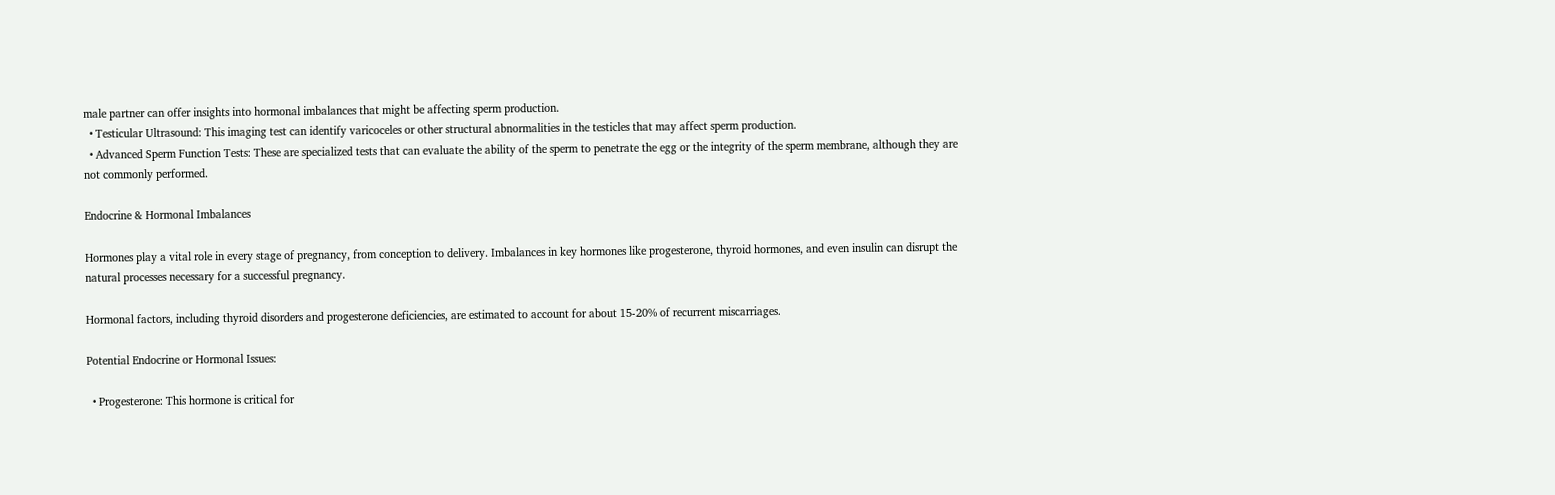male partner can offer insights into hormonal imbalances that might be affecting sperm production.
  • Testicular Ultrasound: This imaging test can identify varicoceles or other structural abnormalities in the testicles that may affect sperm production.
  • Advanced Sperm Function Tests: These are specialized tests that can evaluate the ability of the sperm to penetrate the egg or the integrity of the sperm membrane, although they are not commonly performed.

Endocrine & Hormonal Imbalances

Hormones play a vital role in every stage of pregnancy, from conception to delivery. Imbalances in key hormones like progesterone, thyroid hormones, and even insulin can disrupt the natural processes necessary for a successful pregnancy.

Hormonal factors, including thyroid disorders and progesterone deficiencies, are estimated to account for about 15-20% of recurrent miscarriages.

Potential Endocrine or Hormonal Issues:

  • Progesterone: This hormone is critical for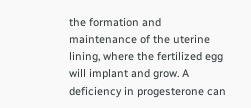the formation and maintenance of the uterine lining, where the fertilized egg will implant and grow. A deficiency in progesterone can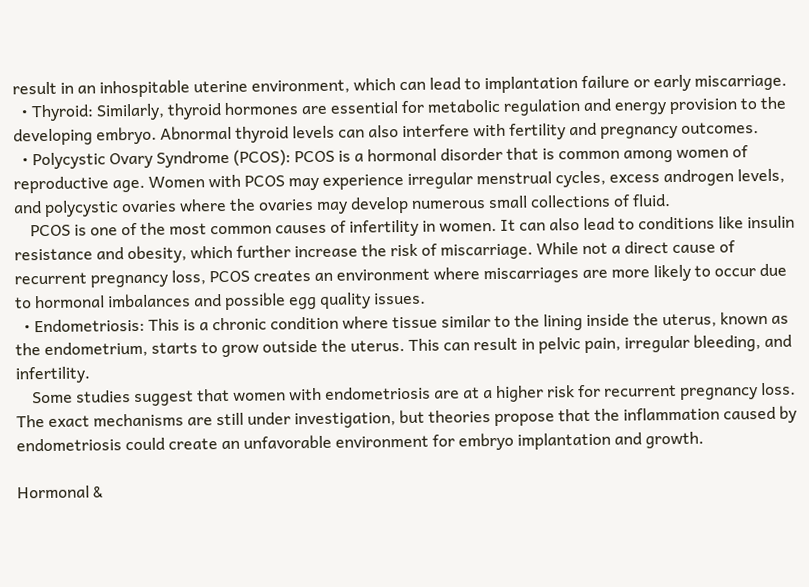result in an inhospitable uterine environment, which can lead to implantation failure or early miscarriage.
  • Thyroid: Similarly, thyroid hormones are essential for metabolic regulation and energy provision to the developing embryo. Abnormal thyroid levels can also interfere with fertility and pregnancy outcomes.
  • Polycystic Ovary Syndrome (PCOS): PCOS is a hormonal disorder that is common among women of reproductive age. Women with PCOS may experience irregular menstrual cycles, excess androgen levels, and polycystic ovaries where the ovaries may develop numerous small collections of fluid.
    PCOS is one of the most common causes of infertility in women. It can also lead to conditions like insulin resistance and obesity, which further increase the risk of miscarriage. While not a direct cause of recurrent pregnancy loss, PCOS creates an environment where miscarriages are more likely to occur due to hormonal imbalances and possible egg quality issues.
  • Endometriosis: This is a chronic condition where tissue similar to the lining inside the uterus, known as the endometrium, starts to grow outside the uterus. This can result in pelvic pain, irregular bleeding, and infertility.
    Some studies suggest that women with endometriosis are at a higher risk for recurrent pregnancy loss. The exact mechanisms are still under investigation, but theories propose that the inflammation caused by endometriosis could create an unfavorable environment for embryo implantation and growth.

Hormonal &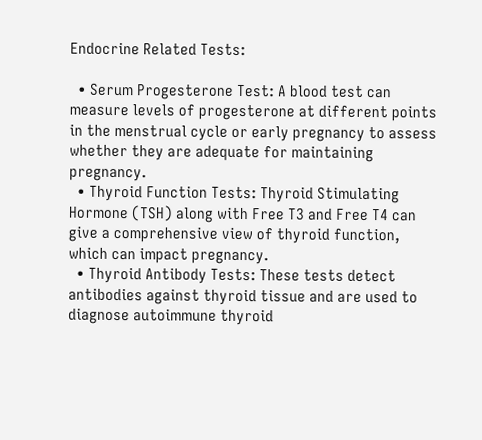Endocrine Related Tests:

  • Serum Progesterone Test: A blood test can measure levels of progesterone at different points in the menstrual cycle or early pregnancy to assess whether they are adequate for maintaining pregnancy.
  • Thyroid Function Tests: Thyroid Stimulating Hormone (TSH) along with Free T3 and Free T4 can give a comprehensive view of thyroid function, which can impact pregnancy.
  • Thyroid Antibody Tests: These tests detect antibodies against thyroid tissue and are used to diagnose autoimmune thyroid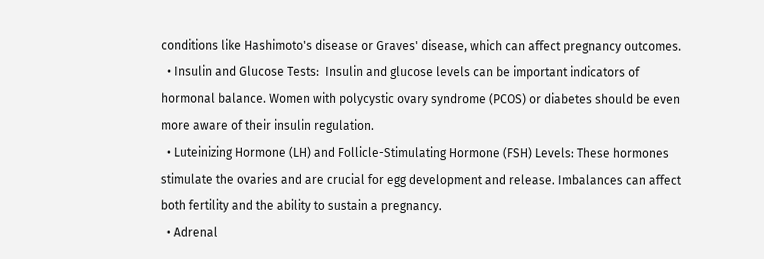conditions like Hashimoto's disease or Graves' disease, which can affect pregnancy outcomes.
  • Insulin and Glucose Tests:  Insulin and glucose levels can be important indicators of hormonal balance. Women with polycystic ovary syndrome (PCOS) or diabetes should be even more aware of their insulin regulation.
  • Luteinizing Hormone (LH) and Follicle-Stimulating Hormone (FSH) Levels: These hormones stimulate the ovaries and are crucial for egg development and release. Imbalances can affect both fertility and the ability to sustain a pregnancy.
  • Adrenal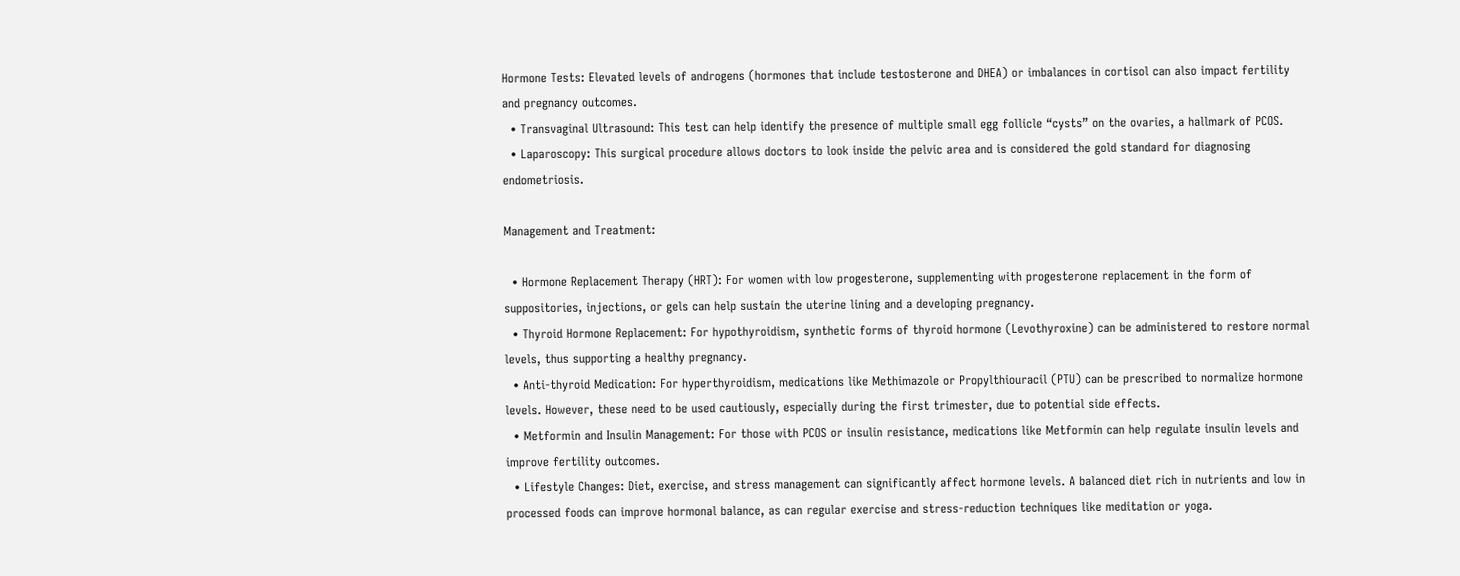Hormone Tests: Elevated levels of androgens (hormones that include testosterone and DHEA) or imbalances in cortisol can also impact fertility and pregnancy outcomes.
  • Transvaginal Ultrasound: This test can help identify the presence of multiple small egg follicle “cysts” on the ovaries, a hallmark of PCOS.
  • Laparoscopy: This surgical procedure allows doctors to look inside the pelvic area and is considered the gold standard for diagnosing endometriosis.

Management and Treatment:

  • Hormone Replacement Therapy (HRT): For women with low progesterone, supplementing with progesterone replacement in the form of suppositories, injections, or gels can help sustain the uterine lining and a developing pregnancy.
  • Thyroid Hormone Replacement: For hypothyroidism, synthetic forms of thyroid hormone (Levothyroxine) can be administered to restore normal levels, thus supporting a healthy pregnancy.
  • Anti-thyroid Medication: For hyperthyroidism, medications like Methimazole or Propylthiouracil (PTU) can be prescribed to normalize hormone levels. However, these need to be used cautiously, especially during the first trimester, due to potential side effects.
  • Metformin and Insulin Management: For those with PCOS or insulin resistance, medications like Metformin can help regulate insulin levels and improve fertility outcomes.
  • Lifestyle Changes: Diet, exercise, and stress management can significantly affect hormone levels. A balanced diet rich in nutrients and low in processed foods can improve hormonal balance, as can regular exercise and stress-reduction techniques like meditation or yoga.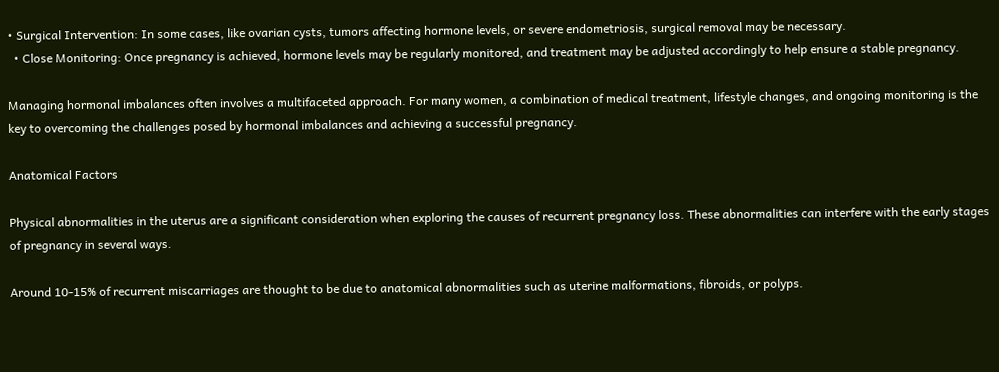• Surgical Intervention: In some cases, like ovarian cysts, tumors affecting hormone levels, or severe endometriosis, surgical removal may be necessary.
  • Close Monitoring: Once pregnancy is achieved, hormone levels may be regularly monitored, and treatment may be adjusted accordingly to help ensure a stable pregnancy.

Managing hormonal imbalances often involves a multifaceted approach. For many women, a combination of medical treatment, lifestyle changes, and ongoing monitoring is the key to overcoming the challenges posed by hormonal imbalances and achieving a successful pregnancy.

Anatomical Factors

Physical abnormalities in the uterus are a significant consideration when exploring the causes of recurrent pregnancy loss. These abnormalities can interfere with the early stages of pregnancy in several ways.

Around 10-15% of recurrent miscarriages are thought to be due to anatomical abnormalities such as uterine malformations, fibroids, or polyps.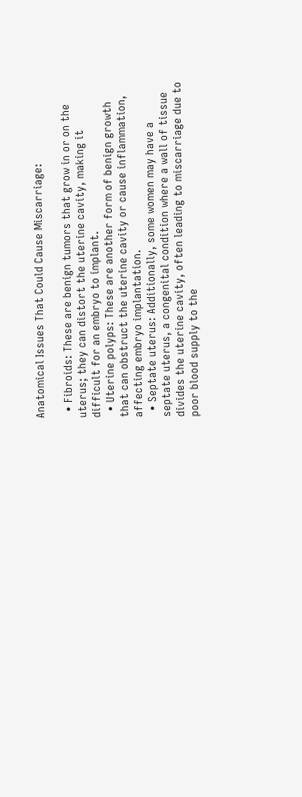Anatomical Issues That Could Cause Miscarriage:

  • Fibroids: These are benign tumors that grow in or on the uterus; they can distort the uterine cavity, making it difficult for an embryo to implant.
  • Uterine polyps: These are another form of benign growth that can obstruct the uterine cavity or cause inflammation, affecting embryo implantation.
  • Septate uterus: Additionally, some women may have a septate uterus, a congenital condition where a wall of tissue divides the uterine cavity, often leading to miscarriage due to poor blood supply to the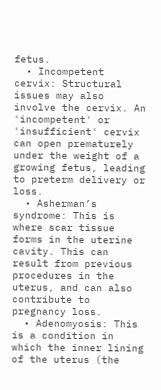fetus.
  • Incompetent cervix: Structural issues may also involve the cervix. An 'incompetent' or 'insufficient' cervix can open prematurely under the weight of a growing fetus, leading to preterm delivery or loss.
  • Asherman’s syndrome: This is where scar tissue forms in the uterine cavity. This can result from previous procedures in the uterus, and can also contribute to pregnancy loss.
  • Adenomyosis: This is a condition in which the inner lining of the uterus (the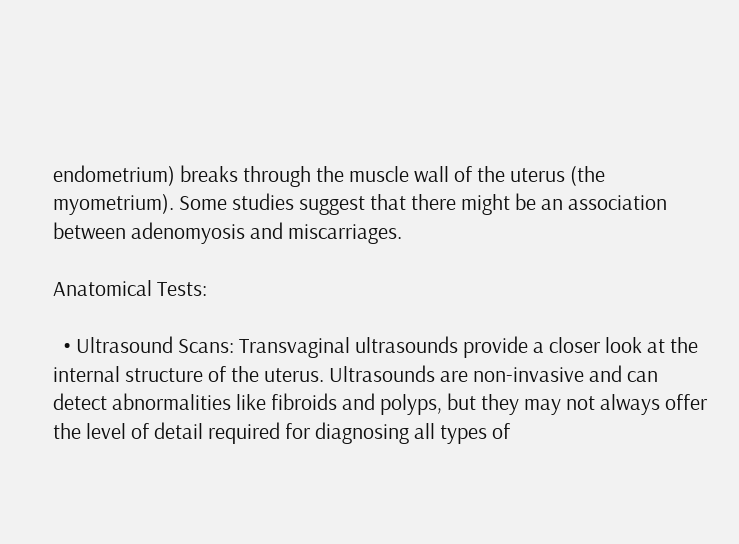endometrium) breaks through the muscle wall of the uterus (the myometrium). Some studies suggest that there might be an association between adenomyosis and miscarriages.

Anatomical Tests:

  • Ultrasound Scans: Transvaginal ultrasounds provide a closer look at the internal structure of the uterus. Ultrasounds are non-invasive and can detect abnormalities like fibroids and polyps, but they may not always offer the level of detail required for diagnosing all types of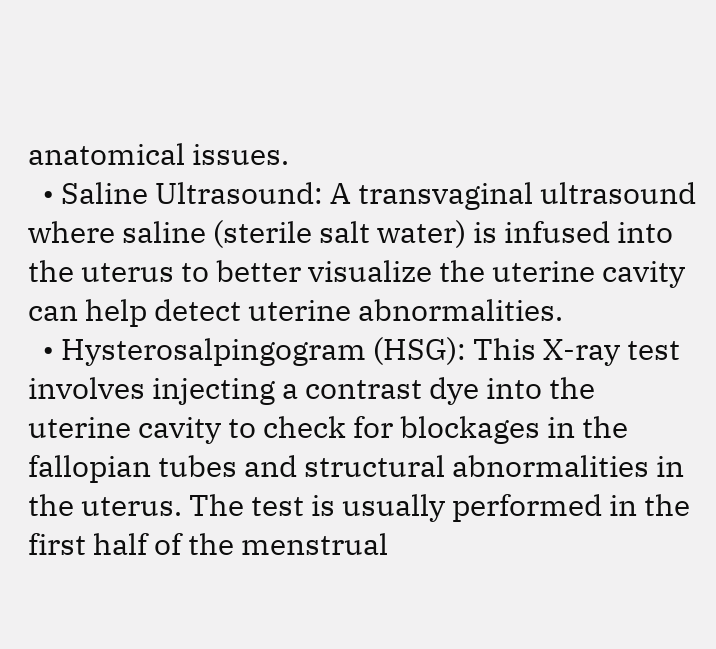anatomical issues.
  • Saline Ultrasound: A transvaginal ultrasound where saline (sterile salt water) is infused into the uterus to better visualize the uterine cavity can help detect uterine abnormalities.
  • Hysterosalpingogram (HSG): This X-ray test involves injecting a contrast dye into the uterine cavity to check for blockages in the fallopian tubes and structural abnormalities in the uterus. The test is usually performed in the first half of the menstrual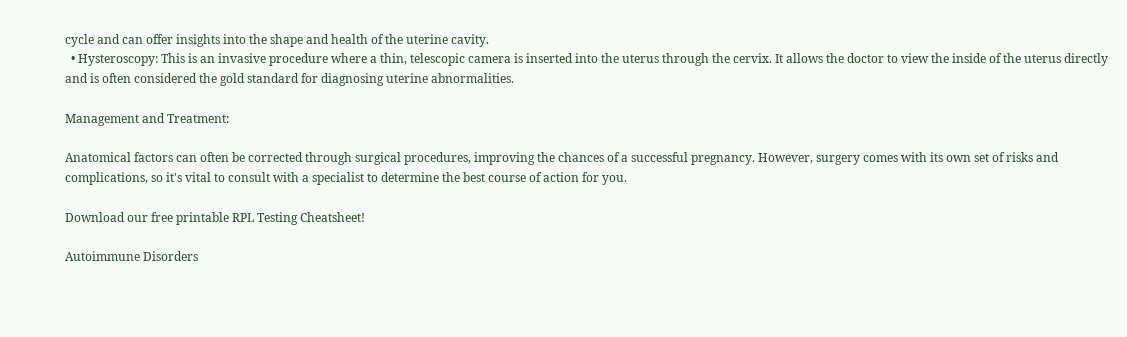cycle and can offer insights into the shape and health of the uterine cavity.
  • Hysteroscopy: This is an invasive procedure where a thin, telescopic camera is inserted into the uterus through the cervix. It allows the doctor to view the inside of the uterus directly and is often considered the gold standard for diagnosing uterine abnormalities.

Management and Treatment:

Anatomical factors can often be corrected through surgical procedures, improving the chances of a successful pregnancy. However, surgery comes with its own set of risks and complications, so it's vital to consult with a specialist to determine the best course of action for you.

Download our free printable RPL Testing Cheatsheet!

Autoimmune Disorders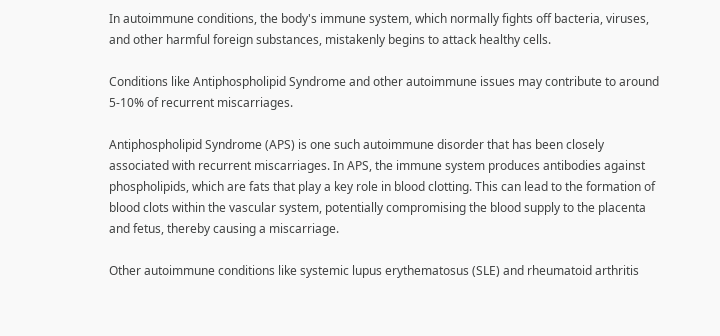In autoimmune conditions, the body's immune system, which normally fights off bacteria, viruses, and other harmful foreign substances, mistakenly begins to attack healthy cells.

Conditions like Antiphospholipid Syndrome and other autoimmune issues may contribute to around 5-10% of recurrent miscarriages.

Antiphospholipid Syndrome (APS) is one such autoimmune disorder that has been closely associated with recurrent miscarriages. In APS, the immune system produces antibodies against phospholipids, which are fats that play a key role in blood clotting. This can lead to the formation of blood clots within the vascular system, potentially compromising the blood supply to the placenta and fetus, thereby causing a miscarriage.

Other autoimmune conditions like systemic lupus erythematosus (SLE) and rheumatoid arthritis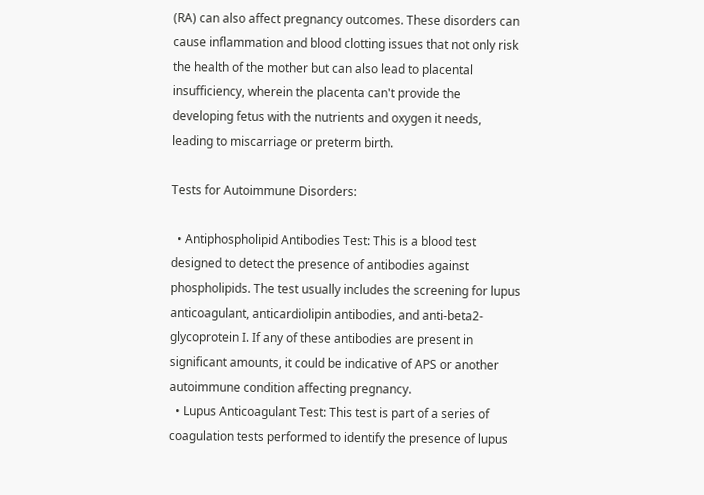(RA) can also affect pregnancy outcomes. These disorders can cause inflammation and blood clotting issues that not only risk the health of the mother but can also lead to placental insufficiency, wherein the placenta can't provide the developing fetus with the nutrients and oxygen it needs, leading to miscarriage or preterm birth.

Tests for Autoimmune Disorders:

  • Antiphospholipid Antibodies Test: This is a blood test designed to detect the presence of antibodies against phospholipids. The test usually includes the screening for lupus anticoagulant, anticardiolipin antibodies, and anti-beta2-glycoprotein I. If any of these antibodies are present in significant amounts, it could be indicative of APS or another autoimmune condition affecting pregnancy.
  • Lupus Anticoagulant Test: This test is part of a series of coagulation tests performed to identify the presence of lupus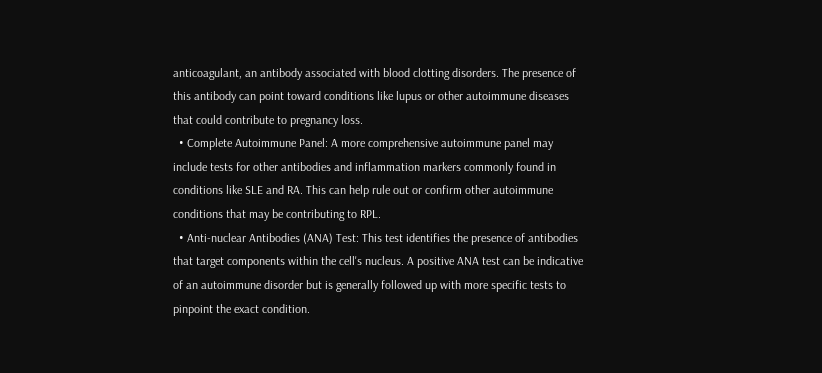anticoagulant, an antibody associated with blood clotting disorders. The presence of this antibody can point toward conditions like lupus or other autoimmune diseases that could contribute to pregnancy loss.
  • Complete Autoimmune Panel: A more comprehensive autoimmune panel may include tests for other antibodies and inflammation markers commonly found in conditions like SLE and RA. This can help rule out or confirm other autoimmune conditions that may be contributing to RPL.
  • Anti-nuclear Antibodies (ANA) Test: This test identifies the presence of antibodies that target components within the cell's nucleus. A positive ANA test can be indicative of an autoimmune disorder but is generally followed up with more specific tests to pinpoint the exact condition.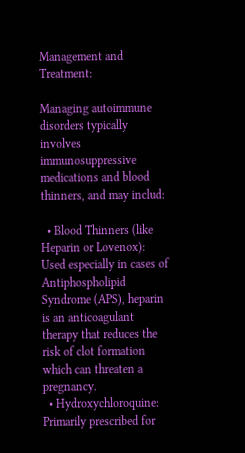Management and Treatment:

Managing autoimmune disorders typically involves immunosuppressive medications and blood thinners, and may includ:

  • Blood Thinners (like Heparin or Lovenox): Used especially in cases of Antiphospholipid Syndrome (APS), heparin is an anticoagulant therapy that reduces the risk of clot formation which can threaten a pregnancy.
  • Hydroxychloroquine: Primarily prescribed for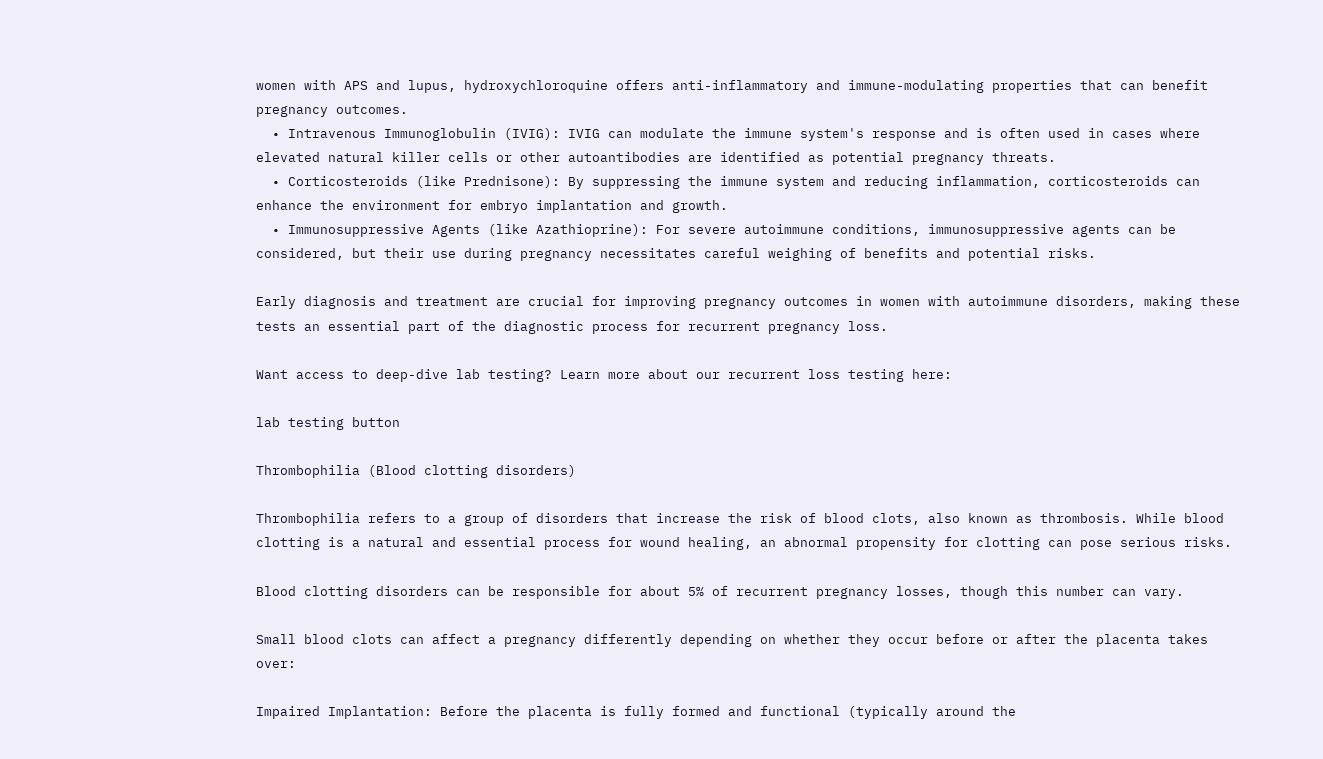women with APS and lupus, hydroxychloroquine offers anti-inflammatory and immune-modulating properties that can benefit pregnancy outcomes.
  • Intravenous Immunoglobulin (IVIG): IVIG can modulate the immune system's response and is often used in cases where elevated natural killer cells or other autoantibodies are identified as potential pregnancy threats.
  • Corticosteroids (like Prednisone): By suppressing the immune system and reducing inflammation, corticosteroids can enhance the environment for embryo implantation and growth.
  • Immunosuppressive Agents (like Azathioprine): For severe autoimmune conditions, immunosuppressive agents can be considered, but their use during pregnancy necessitates careful weighing of benefits and potential risks.

Early diagnosis and treatment are crucial for improving pregnancy outcomes in women with autoimmune disorders, making these tests an essential part of the diagnostic process for recurrent pregnancy loss.

Want access to deep-dive lab testing? Learn more about our recurrent loss testing here:

lab testing button

Thrombophilia (Blood clotting disorders)

Thrombophilia refers to a group of disorders that increase the risk of blood clots, also known as thrombosis. While blood clotting is a natural and essential process for wound healing, an abnormal propensity for clotting can pose serious risks.

Blood clotting disorders can be responsible for about 5% of recurrent pregnancy losses, though this number can vary.

Small blood clots can affect a pregnancy differently depending on whether they occur before or after the placenta takes over:

Impaired Implantation: Before the placenta is fully formed and functional (typically around the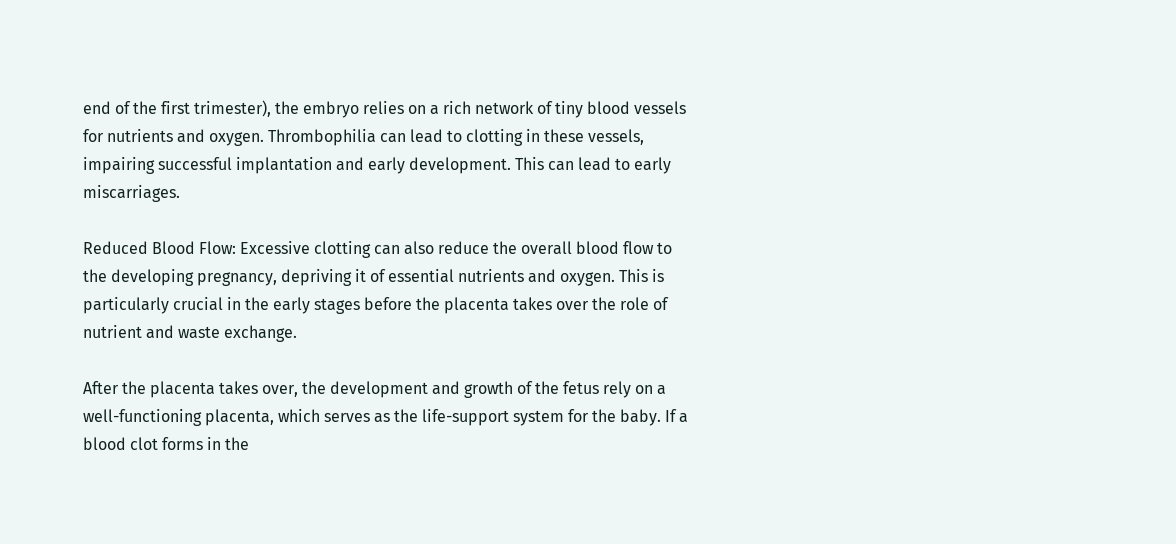end of the first trimester), the embryo relies on a rich network of tiny blood vessels for nutrients and oxygen. Thrombophilia can lead to clotting in these vessels, impairing successful implantation and early development. This can lead to early miscarriages.

Reduced Blood Flow: Excessive clotting can also reduce the overall blood flow to the developing pregnancy, depriving it of essential nutrients and oxygen. This is particularly crucial in the early stages before the placenta takes over the role of nutrient and waste exchange.

After the placenta takes over, the development and growth of the fetus rely on a well-functioning placenta, which serves as the life-support system for the baby. If a blood clot forms in the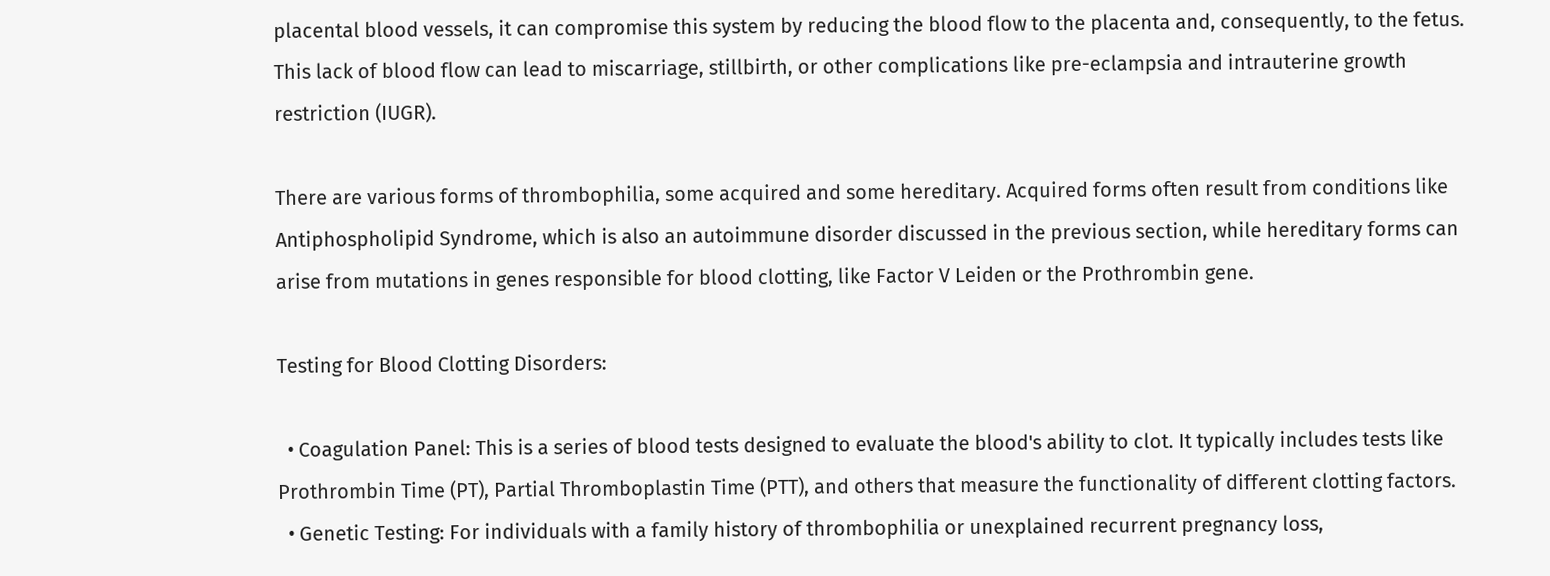placental blood vessels, it can compromise this system by reducing the blood flow to the placenta and, consequently, to the fetus. This lack of blood flow can lead to miscarriage, stillbirth, or other complications like pre-eclampsia and intrauterine growth restriction (IUGR).

There are various forms of thrombophilia, some acquired and some hereditary. Acquired forms often result from conditions like Antiphospholipid Syndrome, which is also an autoimmune disorder discussed in the previous section, while hereditary forms can arise from mutations in genes responsible for blood clotting, like Factor V Leiden or the Prothrombin gene.

Testing for Blood Clotting Disorders:

  • Coagulation Panel: This is a series of blood tests designed to evaluate the blood's ability to clot. It typically includes tests like Prothrombin Time (PT), Partial Thromboplastin Time (PTT), and others that measure the functionality of different clotting factors.
  • Genetic Testing: For individuals with a family history of thrombophilia or unexplained recurrent pregnancy loss,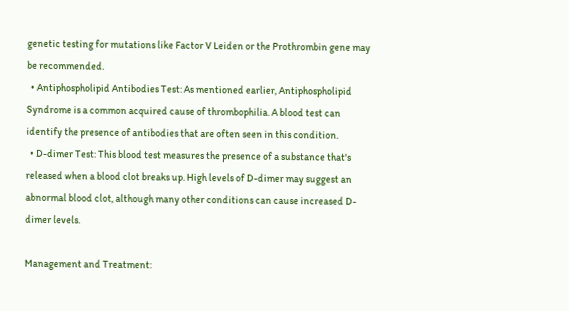genetic testing for mutations like Factor V Leiden or the Prothrombin gene may be recommended.
  • Antiphospholipid Antibodies Test: As mentioned earlier, Antiphospholipid Syndrome is a common acquired cause of thrombophilia. A blood test can identify the presence of antibodies that are often seen in this condition.
  • D-dimer Test: This blood test measures the presence of a substance that's released when a blood clot breaks up. High levels of D-dimer may suggest an abnormal blood clot, although many other conditions can cause increased D-dimer levels.

Management and Treatment: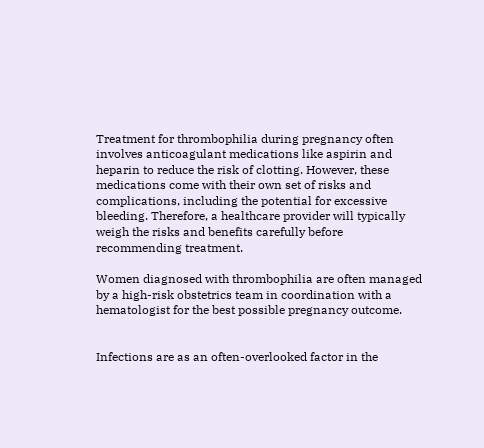Treatment for thrombophilia during pregnancy often involves anticoagulant medications like aspirin and heparin to reduce the risk of clotting. However, these medications come with their own set of risks and complications, including the potential for excessive bleeding. Therefore, a healthcare provider will typically weigh the risks and benefits carefully before recommending treatment.

Women diagnosed with thrombophilia are often managed by a high-risk obstetrics team in coordination with a hematologist for the best possible pregnancy outcome.


Infections are as an often-overlooked factor in the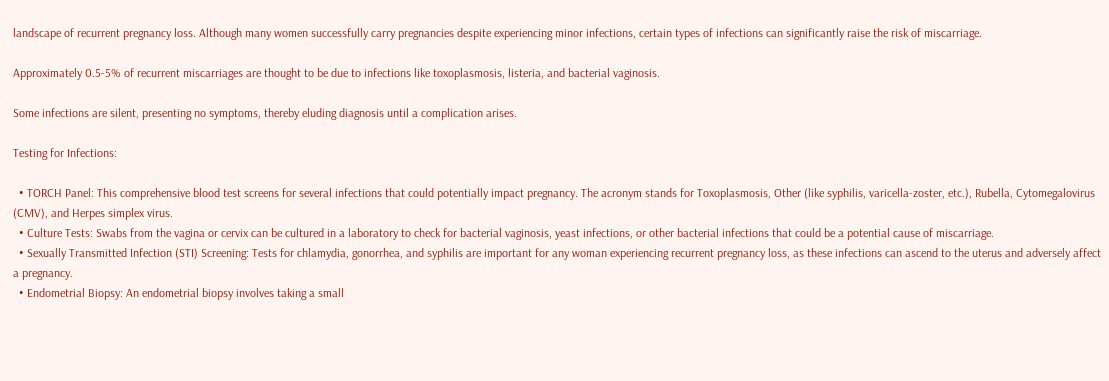landscape of recurrent pregnancy loss. Although many women successfully carry pregnancies despite experiencing minor infections, certain types of infections can significantly raise the risk of miscarriage.

Approximately 0.5-5% of recurrent miscarriages are thought to be due to infections like toxoplasmosis, listeria, and bacterial vaginosis.

Some infections are silent, presenting no symptoms, thereby eluding diagnosis until a complication arises.

Testing for Infections:

  • TORCH Panel: This comprehensive blood test screens for several infections that could potentially impact pregnancy. The acronym stands for Toxoplasmosis, Other (like syphilis, varicella-zoster, etc.), Rubella, Cytomegalovirus (CMV), and Herpes simplex virus.
  • Culture Tests: Swabs from the vagina or cervix can be cultured in a laboratory to check for bacterial vaginosis, yeast infections, or other bacterial infections that could be a potential cause of miscarriage.
  • Sexually Transmitted Infection (STI) Screening: Tests for chlamydia, gonorrhea, and syphilis are important for any woman experiencing recurrent pregnancy loss, as these infections can ascend to the uterus and adversely affect a pregnancy.
  • Endometrial Biopsy: An endometrial biopsy involves taking a small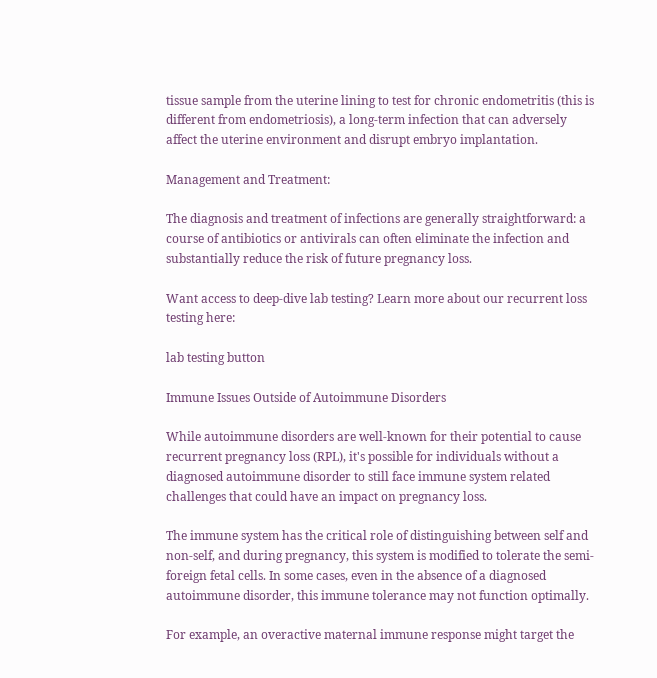tissue sample from the uterine lining to test for chronic endometritis (this is different from endometriosis), a long-term infection that can adversely affect the uterine environment and disrupt embryo implantation.

Management and Treatment:

The diagnosis and treatment of infections are generally straightforward: a course of antibiotics or antivirals can often eliminate the infection and substantially reduce the risk of future pregnancy loss.

Want access to deep-dive lab testing? Learn more about our recurrent loss testing here:

lab testing button

Immune Issues Outside of Autoimmune Disorders

While autoimmune disorders are well-known for their potential to cause recurrent pregnancy loss (RPL), it's possible for individuals without a diagnosed autoimmune disorder to still face immune system related challenges that could have an impact on pregnancy loss.

The immune system has the critical role of distinguishing between self and non-self, and during pregnancy, this system is modified to tolerate the semi-foreign fetal cells. In some cases, even in the absence of a diagnosed autoimmune disorder, this immune tolerance may not function optimally.

For example, an overactive maternal immune response might target the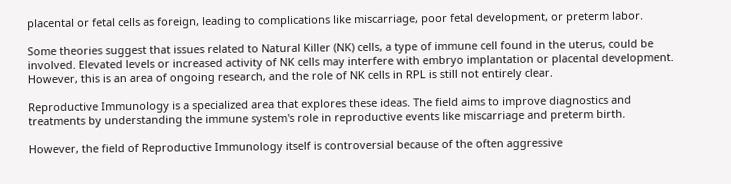placental or fetal cells as foreign, leading to complications like miscarriage, poor fetal development, or preterm labor.

Some theories suggest that issues related to Natural Killer (NK) cells, a type of immune cell found in the uterus, could be involved. Elevated levels or increased activity of NK cells may interfere with embryo implantation or placental development. However, this is an area of ongoing research, and the role of NK cells in RPL is still not entirely clear.

Reproductive Immunology is a specialized area that explores these ideas. The field aims to improve diagnostics and treatments by understanding the immune system's role in reproductive events like miscarriage and preterm birth.

However, the field of Reproductive Immunology itself is controversial because of the often aggressive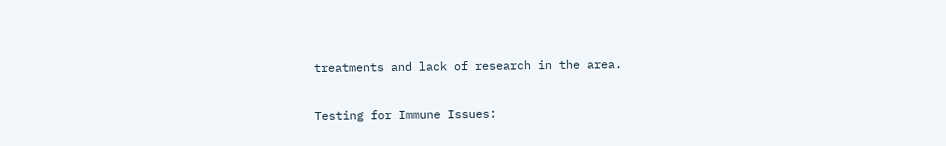treatments and lack of research in the area.

Testing for Immune Issues: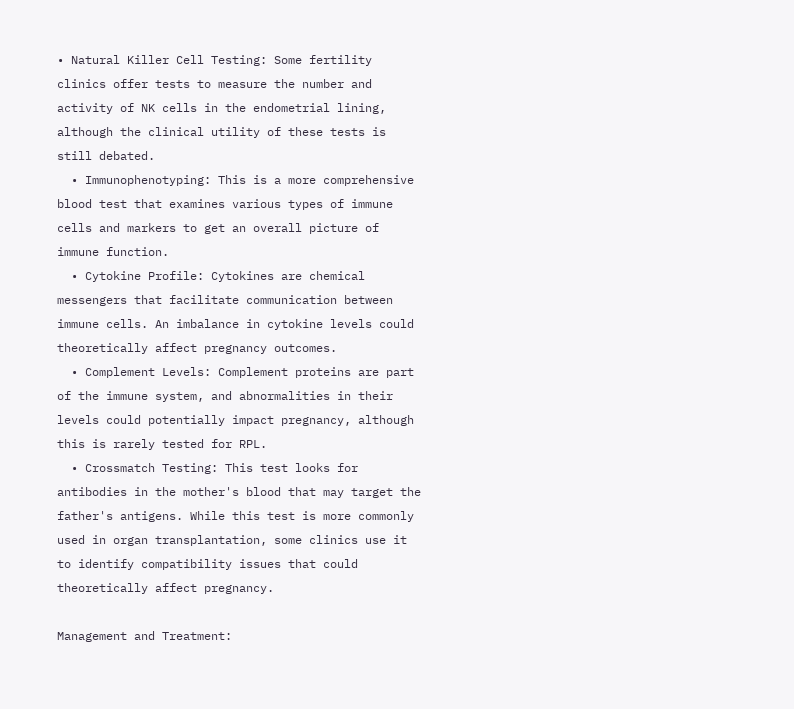• Natural Killer Cell Testing: Some fertility clinics offer tests to measure the number and activity of NK cells in the endometrial lining, although the clinical utility of these tests is still debated.
  • Immunophenotyping: This is a more comprehensive blood test that examines various types of immune cells and markers to get an overall picture of immune function.
  • Cytokine Profile: Cytokines are chemical messengers that facilitate communication between immune cells. An imbalance in cytokine levels could theoretically affect pregnancy outcomes.
  • Complement Levels: Complement proteins are part of the immune system, and abnormalities in their levels could potentially impact pregnancy, although this is rarely tested for RPL.
  • Crossmatch Testing: This test looks for antibodies in the mother's blood that may target the father's antigens. While this test is more commonly used in organ transplantation, some clinics use it to identify compatibility issues that could theoretically affect pregnancy.

Management and Treatment: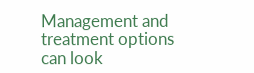Management and treatment options can look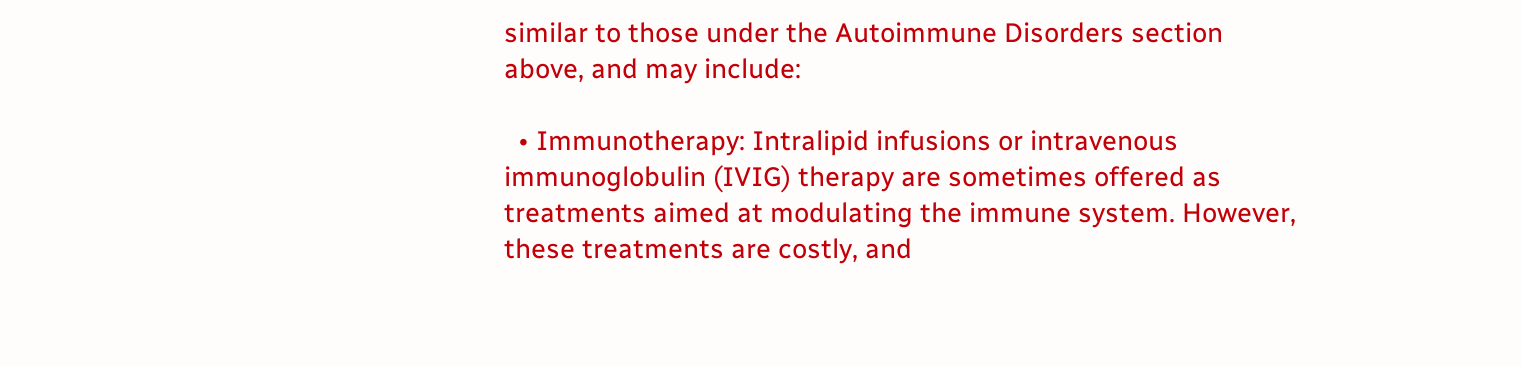similar to those under the Autoimmune Disorders section above, and may include:

  • Immunotherapy: Intralipid infusions or intravenous immunoglobulin (IVIG) therapy are sometimes offered as treatments aimed at modulating the immune system. However, these treatments are costly, and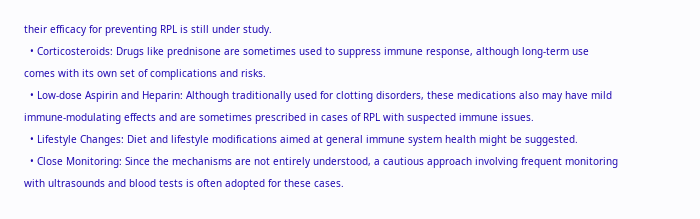their efficacy for preventing RPL is still under study.
  • Corticosteroids: Drugs like prednisone are sometimes used to suppress immune response, although long-term use comes with its own set of complications and risks.
  • Low-dose Aspirin and Heparin: Although traditionally used for clotting disorders, these medications also may have mild immune-modulating effects and are sometimes prescribed in cases of RPL with suspected immune issues.
  • Lifestyle Changes: Diet and lifestyle modifications aimed at general immune system health might be suggested.
  • Close Monitoring: Since the mechanisms are not entirely understood, a cautious approach involving frequent monitoring with ultrasounds and blood tests is often adopted for these cases.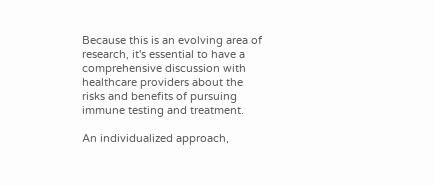Because this is an evolving area of research, it's essential to have a comprehensive discussion with healthcare providers about the risks and benefits of pursuing immune testing and treatment.

An individualized approach,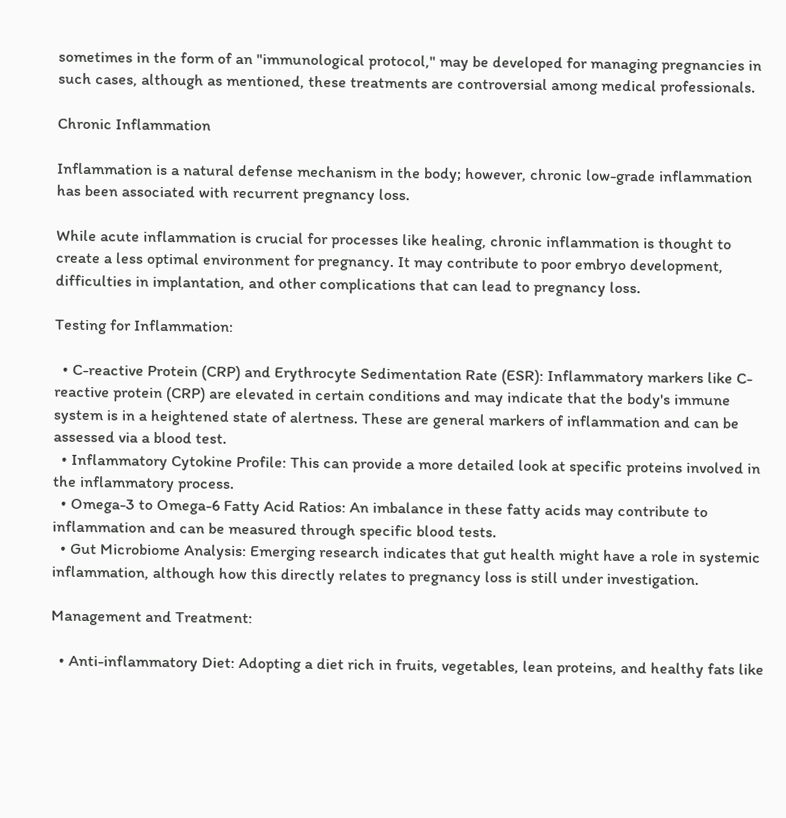sometimes in the form of an "immunological protocol," may be developed for managing pregnancies in such cases, although as mentioned, these treatments are controversial among medical professionals.

Chronic Inflammation

Inflammation is a natural defense mechanism in the body; however, chronic low-grade inflammation has been associated with recurrent pregnancy loss.

While acute inflammation is crucial for processes like healing, chronic inflammation is thought to create a less optimal environment for pregnancy. It may contribute to poor embryo development, difficulties in implantation, and other complications that can lead to pregnancy loss.

Testing for Inflammation:

  • C-reactive Protein (CRP) and Erythrocyte Sedimentation Rate (ESR): Inflammatory markers like C-reactive protein (CRP) are elevated in certain conditions and may indicate that the body's immune system is in a heightened state of alertness. These are general markers of inflammation and can be assessed via a blood test.
  • Inflammatory Cytokine Profile: This can provide a more detailed look at specific proteins involved in the inflammatory process.
  • Omega-3 to Omega-6 Fatty Acid Ratios: An imbalance in these fatty acids may contribute to inflammation and can be measured through specific blood tests.
  • Gut Microbiome Analysis: Emerging research indicates that gut health might have a role in systemic inflammation, although how this directly relates to pregnancy loss is still under investigation.

Management and Treatment:

  • Anti-inflammatory Diet: Adopting a diet rich in fruits, vegetables, lean proteins, and healthy fats like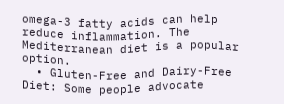omega-3 fatty acids can help reduce inflammation. The Mediterranean diet is a popular option.
  • Gluten-Free and Dairy-Free Diet: Some people advocate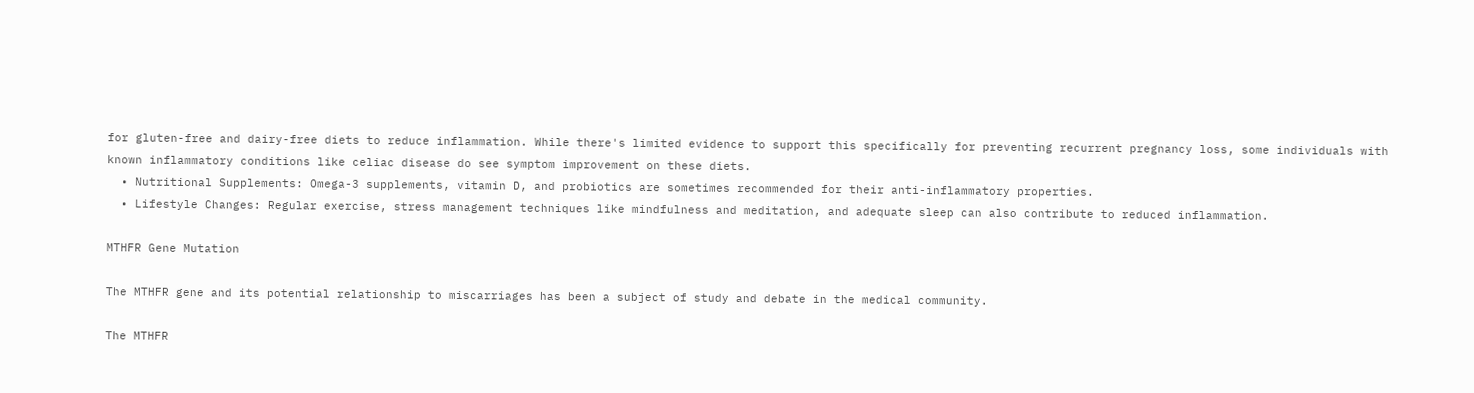for gluten-free and dairy-free diets to reduce inflammation. While there's limited evidence to support this specifically for preventing recurrent pregnancy loss, some individuals with known inflammatory conditions like celiac disease do see symptom improvement on these diets.
  • Nutritional Supplements: Omega-3 supplements, vitamin D, and probiotics are sometimes recommended for their anti-inflammatory properties.
  • Lifestyle Changes: Regular exercise, stress management techniques like mindfulness and meditation, and adequate sleep can also contribute to reduced inflammation.

MTHFR Gene Mutation

The MTHFR gene and its potential relationship to miscarriages has been a subject of study and debate in the medical community.

The MTHFR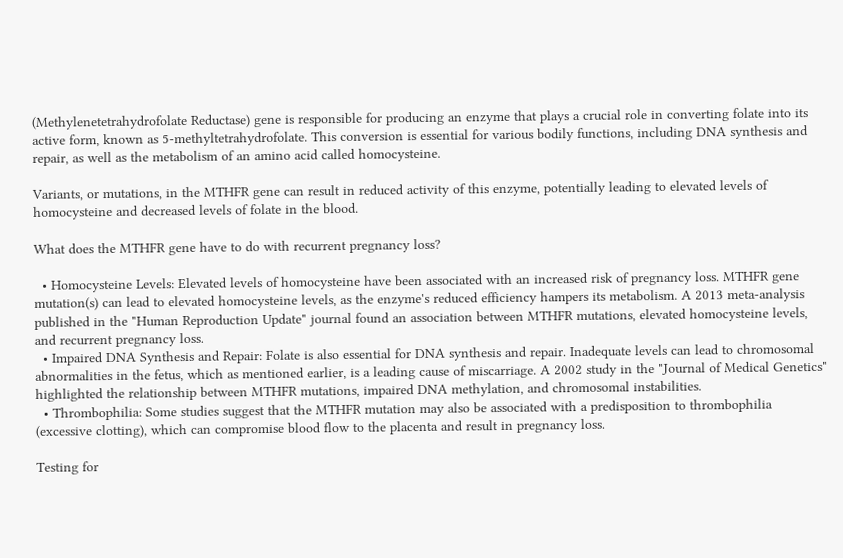(Methylenetetrahydrofolate Reductase) gene is responsible for producing an enzyme that plays a crucial role in converting folate into its active form, known as 5-methyltetrahydrofolate. This conversion is essential for various bodily functions, including DNA synthesis and repair, as well as the metabolism of an amino acid called homocysteine.

Variants, or mutations, in the MTHFR gene can result in reduced activity of this enzyme, potentially leading to elevated levels of homocysteine and decreased levels of folate in the blood.

What does the MTHFR gene have to do with recurrent pregnancy loss?

  • Homocysteine Levels: Elevated levels of homocysteine have been associated with an increased risk of pregnancy loss. MTHFR gene mutation(s) can lead to elevated homocysteine levels, as the enzyme's reduced efficiency hampers its metabolism. A 2013 meta-analysis published in the "Human Reproduction Update" journal found an association between MTHFR mutations, elevated homocysteine levels, and recurrent pregnancy loss.
  • Impaired DNA Synthesis and Repair: Folate is also essential for DNA synthesis and repair. Inadequate levels can lead to chromosomal abnormalities in the fetus, which as mentioned earlier, is a leading cause of miscarriage. A 2002 study in the "Journal of Medical Genetics" highlighted the relationship between MTHFR mutations, impaired DNA methylation, and chromosomal instabilities.
  • Thrombophilia: Some studies suggest that the MTHFR mutation may also be associated with a predisposition to thrombophilia (excessive clotting), which can compromise blood flow to the placenta and result in pregnancy loss.

Testing for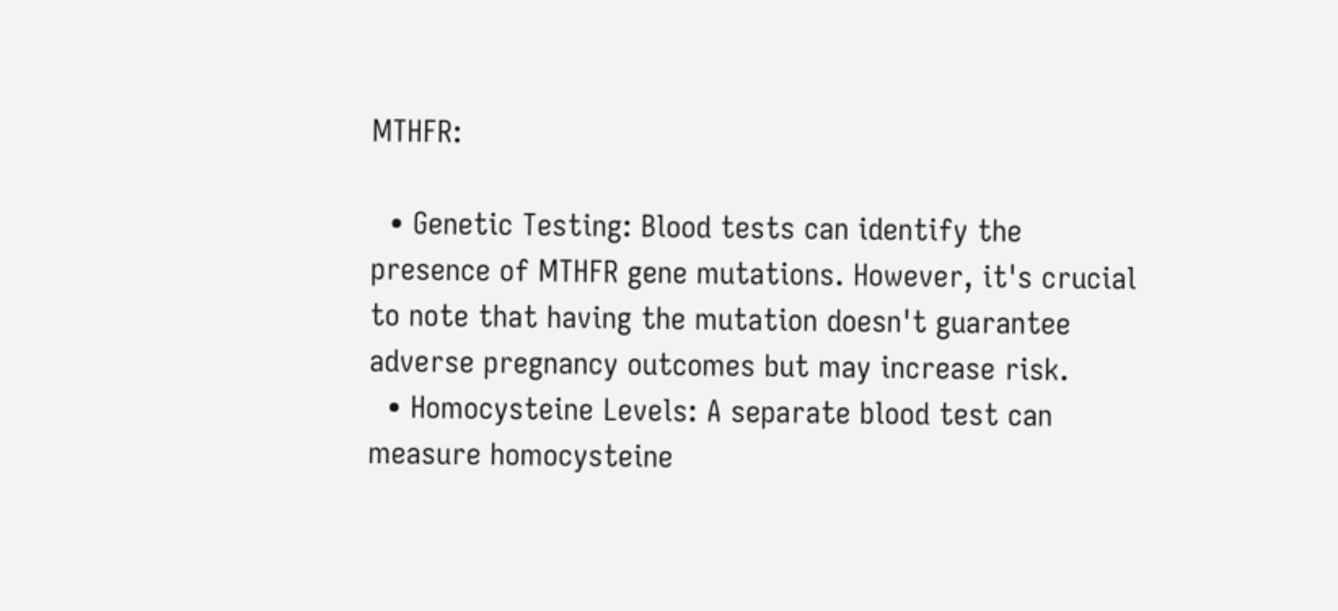MTHFR:

  • Genetic Testing: Blood tests can identify the presence of MTHFR gene mutations. However, it's crucial to note that having the mutation doesn't guarantee adverse pregnancy outcomes but may increase risk.
  • Homocysteine Levels: A separate blood test can measure homocysteine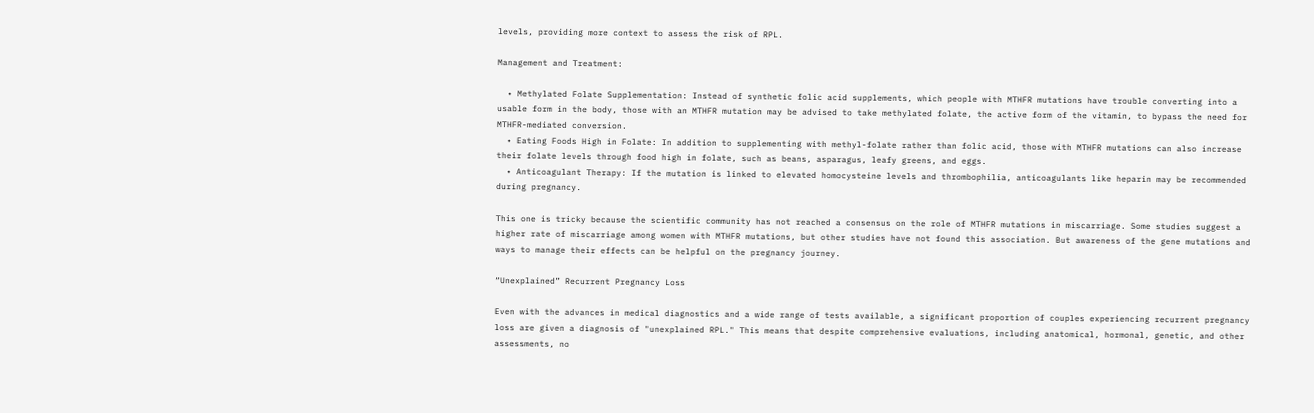levels, providing more context to assess the risk of RPL.

Management and Treatment:

  • Methylated Folate Supplementation: Instead of synthetic folic acid supplements, which people with MTHFR mutations have trouble converting into a usable form in the body, those with an MTHFR mutation may be advised to take methylated folate, the active form of the vitamin, to bypass the need for MTHFR-mediated conversion.
  • Eating Foods High in Folate: In addition to supplementing with methyl-folate rather than folic acid, those with MTHFR mutations can also increase their folate levels through food high in folate, such as beans, asparagus, leafy greens, and eggs.
  • Anticoagulant Therapy: If the mutation is linked to elevated homocysteine levels and thrombophilia, anticoagulants like heparin may be recommended during pregnancy.

This one is tricky because the scientific community has not reached a consensus on the role of MTHFR mutations in miscarriage. Some studies suggest a higher rate of miscarriage among women with MTHFR mutations, but other studies have not found this association. But awareness of the gene mutations and ways to manage their effects can be helpful on the pregnancy journey.

“Unexplained” Recurrent Pregnancy Loss

Even with the advances in medical diagnostics and a wide range of tests available, a significant proportion of couples experiencing recurrent pregnancy loss are given a diagnosis of "unexplained RPL." This means that despite comprehensive evaluations, including anatomical, hormonal, genetic, and other assessments, no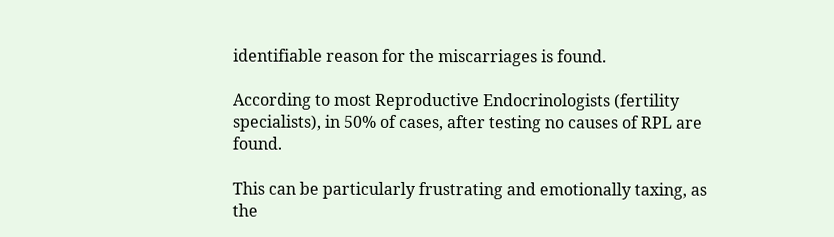identifiable reason for the miscarriages is found.

According to most Reproductive Endocrinologists (fertility specialists), in 50% of cases, after testing no causes of RPL are found.

This can be particularly frustrating and emotionally taxing, as the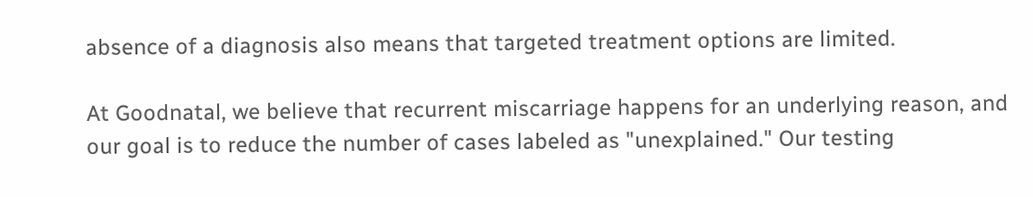absence of a diagnosis also means that targeted treatment options are limited.

At Goodnatal, we believe that recurrent miscarriage happens for an underlying reason, and our goal is to reduce the number of cases labeled as "unexplained." Our testing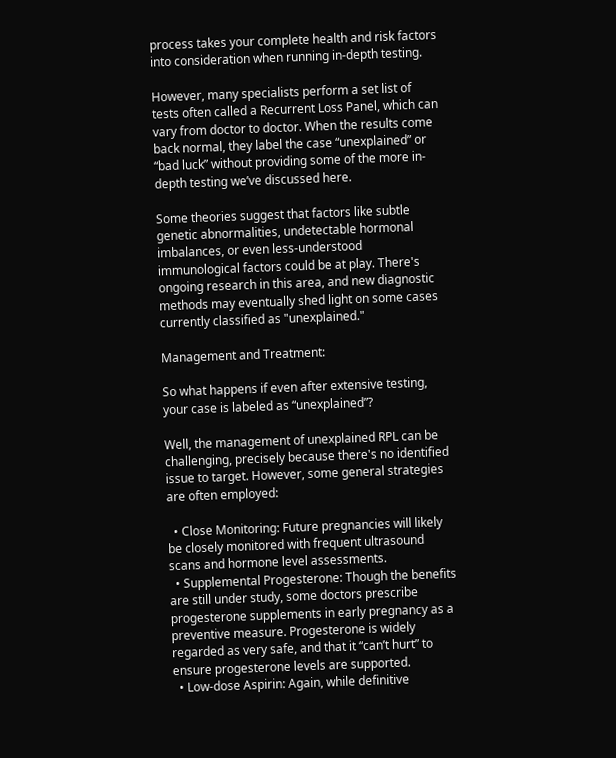process takes your complete health and risk factors into consideration when running in-depth testing.

However, many specialists perform a set list of tests often called a Recurrent Loss Panel, which can vary from doctor to doctor. When the results come back normal, they label the case “unexplained” or “bad luck” without providing some of the more in-depth testing we’ve discussed here.

Some theories suggest that factors like subtle genetic abnormalities, undetectable hormonal imbalances, or even less-understood immunological factors could be at play. There's ongoing research in this area, and new diagnostic methods may eventually shed light on some cases currently classified as "unexplained."

Management and Treatment:

So what happens if even after extensive testing, your case is labeled as “unexplained”?

Well, the management of unexplained RPL can be challenging, precisely because there's no identified issue to target. However, some general strategies are often employed:

  • Close Monitoring: Future pregnancies will likely be closely monitored with frequent ultrasound scans and hormone level assessments.
  • Supplemental Progesterone: Though the benefits are still under study, some doctors prescribe progesterone supplements in early pregnancy as a preventive measure. Progesterone is widely regarded as very safe, and that it “can’t hurt” to ensure progesterone levels are supported.
  • Low-dose Aspirin: Again, while definitive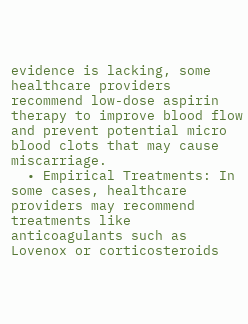evidence is lacking, some healthcare providers recommend low-dose aspirin therapy to improve blood flow and prevent potential micro blood clots that may cause miscarriage.
  • Empirical Treatments: In some cases, healthcare providers may recommend treatments like anticoagulants such as Lovenox or corticosteroids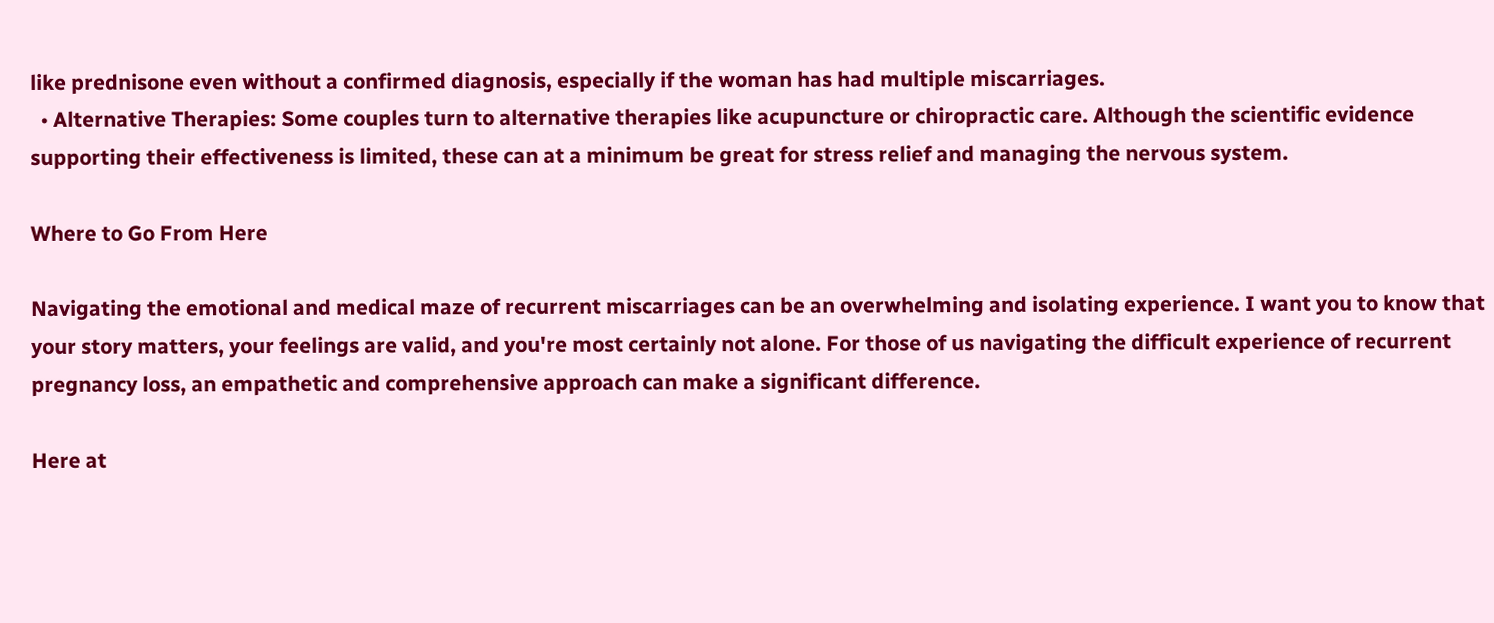like prednisone even without a confirmed diagnosis, especially if the woman has had multiple miscarriages.
  • Alternative Therapies: Some couples turn to alternative therapies like acupuncture or chiropractic care. Although the scientific evidence supporting their effectiveness is limited, these can at a minimum be great for stress relief and managing the nervous system.

Where to Go From Here

Navigating the emotional and medical maze of recurrent miscarriages can be an overwhelming and isolating experience. I want you to know that your story matters, your feelings are valid, and you're most certainly not alone. For those of us navigating the difficult experience of recurrent pregnancy loss, an empathetic and comprehensive approach can make a significant difference.

Here at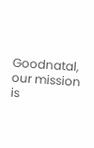Goodnatal, our mission is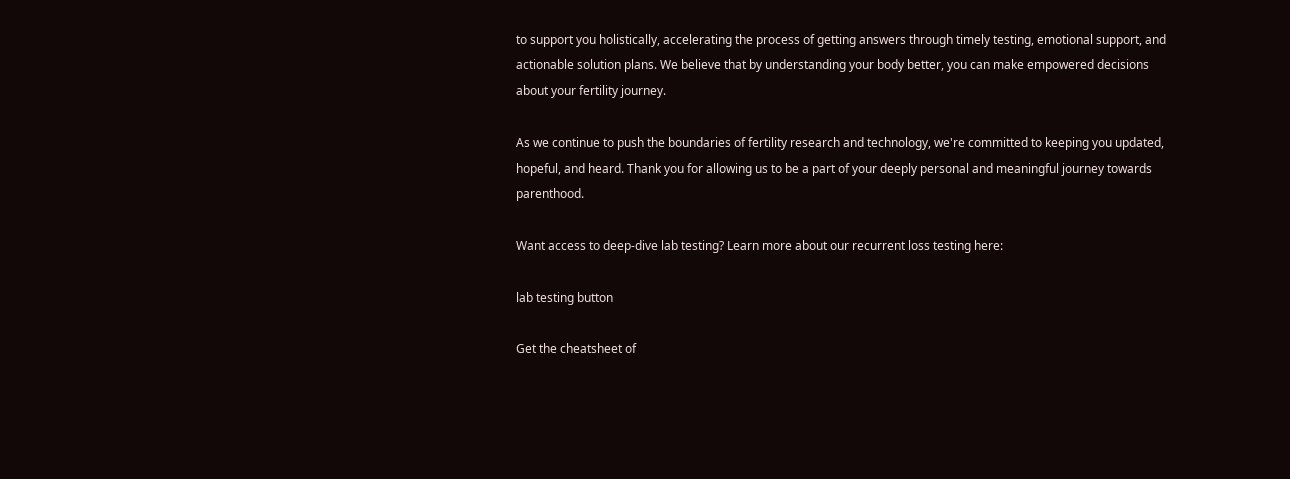to support you holistically, accelerating the process of getting answers through timely testing, emotional support, and actionable solution plans. We believe that by understanding your body better, you can make empowered decisions about your fertility journey.

As we continue to push the boundaries of fertility research and technology, we're committed to keeping you updated, hopeful, and heard. Thank you for allowing us to be a part of your deeply personal and meaningful journey towards parenthood.

Want access to deep-dive lab testing? Learn more about our recurrent loss testing here:

lab testing button

Get the cheatsheet of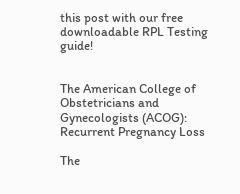this post with our free downloadable RPL Testing guide!


The American College of Obstetricians and Gynecologists (ACOG): Recurrent Pregnancy Loss

The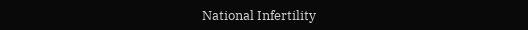National Infertility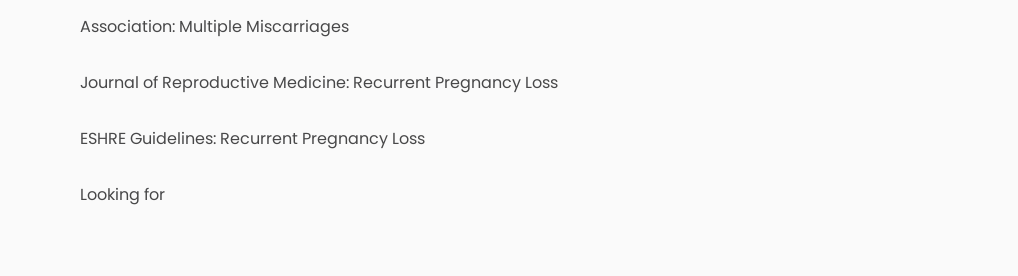Association: Multiple Miscarriages

Journal of Reproductive Medicine: Recurrent Pregnancy Loss

ESHRE Guidelines: Recurrent Pregnancy Loss

Looking for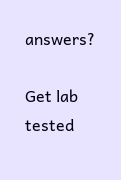answers?

Get lab tested